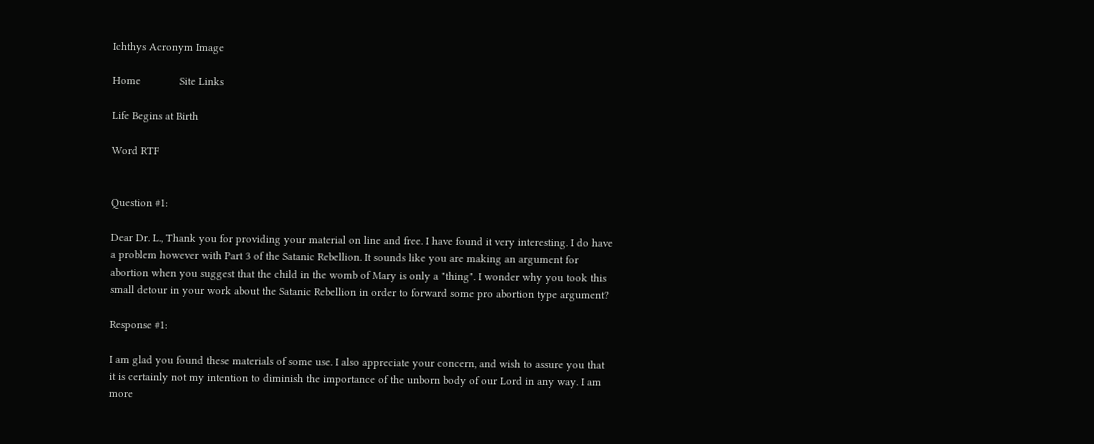Ichthys Acronym Image

Home             Site Links

Life Begins at Birth

Word RTF


Question #1:

Dear Dr. L., Thank you for providing your material on line and free. I have found it very interesting. I do have a problem however with Part 3 of the Satanic Rebellion. It sounds like you are making an argument for abortion when you suggest that the child in the womb of Mary is only a "thing". I wonder why you took this small detour in your work about the Satanic Rebellion in order to forward some pro abortion type argument?

Response #1:

I am glad you found these materials of some use. I also appreciate your concern, and wish to assure you that it is certainly not my intention to diminish the importance of the unborn body of our Lord in any way. I am more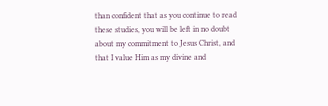than confident that as you continue to read these studies, you will be left in no doubt about my commitment to Jesus Christ, and that I value Him as my divine and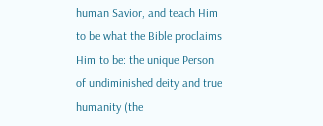human Savior, and teach Him to be what the Bible proclaims Him to be: the unique Person of undiminished deity and true humanity (the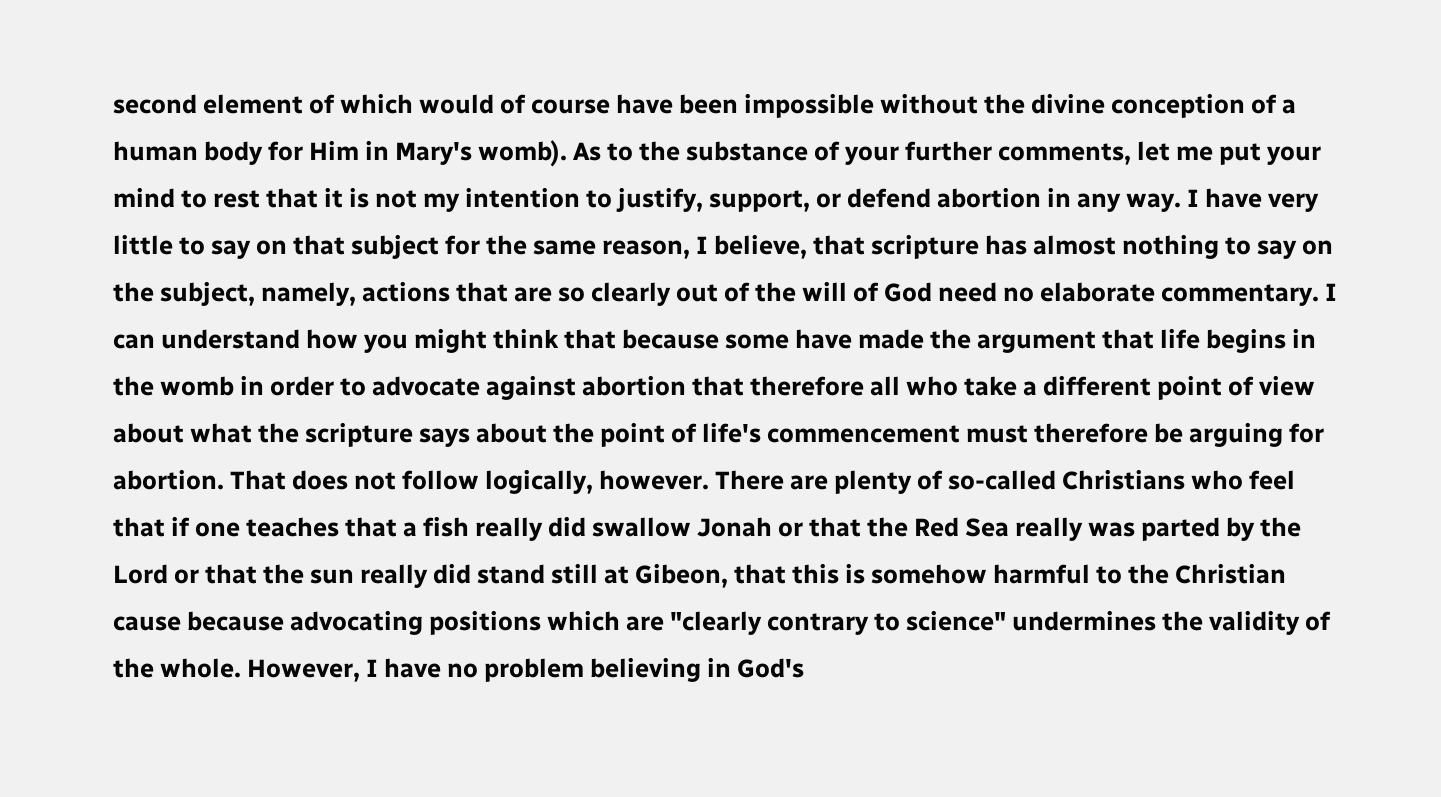second element of which would of course have been impossible without the divine conception of a human body for Him in Mary's womb). As to the substance of your further comments, let me put your mind to rest that it is not my intention to justify, support, or defend abortion in any way. I have very little to say on that subject for the same reason, I believe, that scripture has almost nothing to say on the subject, namely, actions that are so clearly out of the will of God need no elaborate commentary. I can understand how you might think that because some have made the argument that life begins in the womb in order to advocate against abortion that therefore all who take a different point of view about what the scripture says about the point of life's commencement must therefore be arguing for abortion. That does not follow logically, however. There are plenty of so-called Christians who feel that if one teaches that a fish really did swallow Jonah or that the Red Sea really was parted by the Lord or that the sun really did stand still at Gibeon, that this is somehow harmful to the Christian cause because advocating positions which are "clearly contrary to science" undermines the validity of the whole. However, I have no problem believing in God's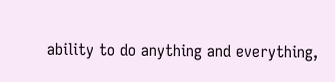ability to do anything and everything,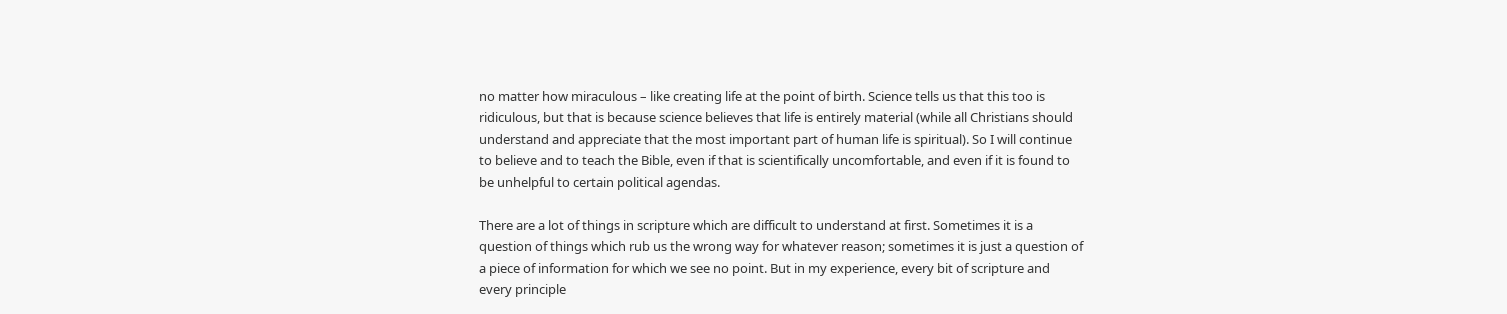no matter how miraculous – like creating life at the point of birth. Science tells us that this too is ridiculous, but that is because science believes that life is entirely material (while all Christians should understand and appreciate that the most important part of human life is spiritual). So I will continue to believe and to teach the Bible, even if that is scientifically uncomfortable, and even if it is found to be unhelpful to certain political agendas.

There are a lot of things in scripture which are difficult to understand at first. Sometimes it is a question of things which rub us the wrong way for whatever reason; sometimes it is just a question of a piece of information for which we see no point. But in my experience, every bit of scripture and every principle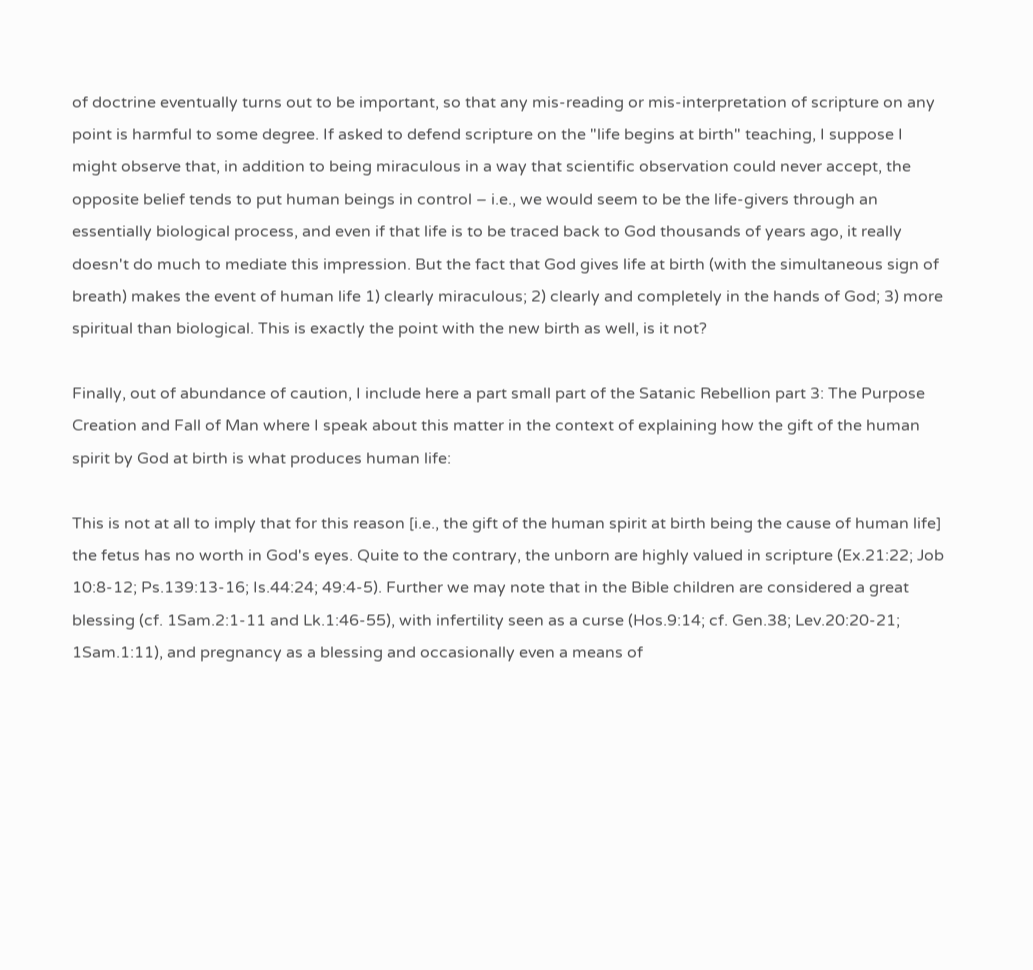of doctrine eventually turns out to be important, so that any mis-reading or mis-interpretation of scripture on any point is harmful to some degree. If asked to defend scripture on the "life begins at birth" teaching, I suppose I might observe that, in addition to being miraculous in a way that scientific observation could never accept, the opposite belief tends to put human beings in control – i.e., we would seem to be the life-givers through an essentially biological process, and even if that life is to be traced back to God thousands of years ago, it really doesn't do much to mediate this impression. But the fact that God gives life at birth (with the simultaneous sign of breath) makes the event of human life 1) clearly miraculous; 2) clearly and completely in the hands of God; 3) more spiritual than biological. This is exactly the point with the new birth as well, is it not?

Finally, out of abundance of caution, I include here a part small part of the Satanic Rebellion part 3: The Purpose Creation and Fall of Man where I speak about this matter in the context of explaining how the gift of the human spirit by God at birth is what produces human life:

This is not at all to imply that for this reason [i.e., the gift of the human spirit at birth being the cause of human life] the fetus has no worth in God's eyes. Quite to the contrary, the unborn are highly valued in scripture (Ex.21:22; Job 10:8-12; Ps.139:13-16; Is.44:24; 49:4-5). Further we may note that in the Bible children are considered a great blessing (cf. 1Sam.2:1-11 and Lk.1:46-55), with infertility seen as a curse (Hos.9:14; cf. Gen.38; Lev.20:20-21; 1Sam.1:11), and pregnancy as a blessing and occasionally even a means of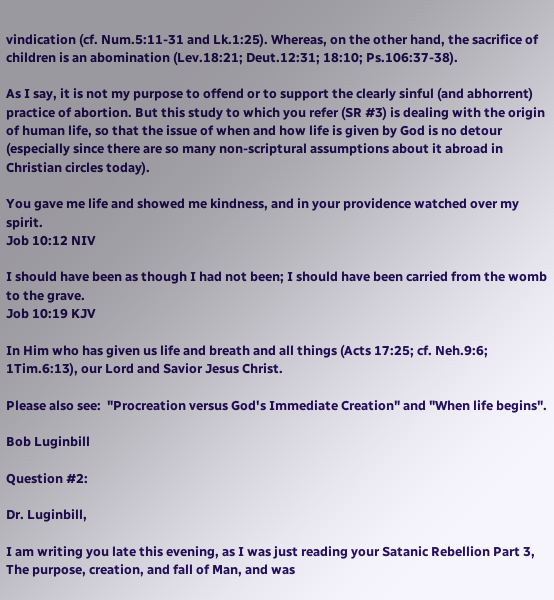vindication (cf. Num.5:11-31 and Lk.1:25). Whereas, on the other hand, the sacrifice of children is an abomination (Lev.18:21; Deut.12:31; 18:10; Ps.106:37-38).

As I say, it is not my purpose to offend or to support the clearly sinful (and abhorrent) practice of abortion. But this study to which you refer (SR #3) is dealing with the origin of human life, so that the issue of when and how life is given by God is no detour (especially since there are so many non-scriptural assumptions about it abroad in Christian circles today).

You gave me life and showed me kindness, and in your providence watched over my spirit.
Job 10:12 NIV

I should have been as though I had not been; I should have been carried from the womb to the grave.
Job 10:19 KJV

In Him who has given us life and breath and all things (Acts 17:25; cf. Neh.9:6; 1Tim.6:13), our Lord and Savior Jesus Christ.

Please also see:  "Procreation versus God's Immediate Creation" and "When life begins".

Bob Luginbill

Question #2:

Dr. Luginbill,

I am writing you late this evening, as I was just reading your Satanic Rebellion Part 3, The purpose, creation, and fall of Man, and was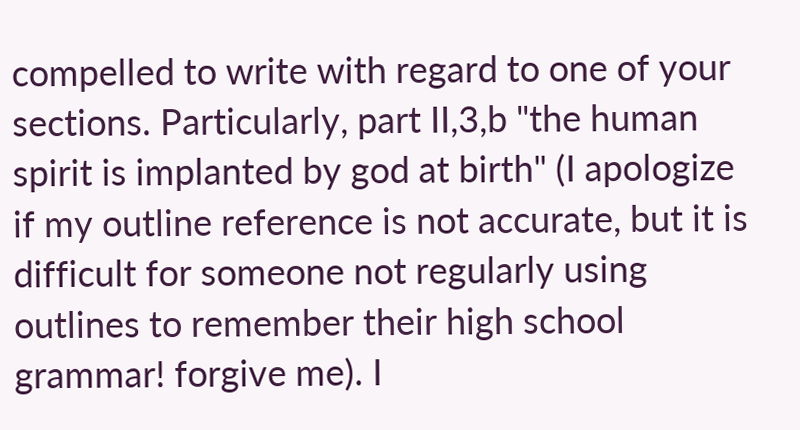compelled to write with regard to one of your sections. Particularly, part II,3,b "the human spirit is implanted by god at birth" (I apologize if my outline reference is not accurate, but it is difficult for someone not regularly using outlines to remember their high school grammar! forgive me). I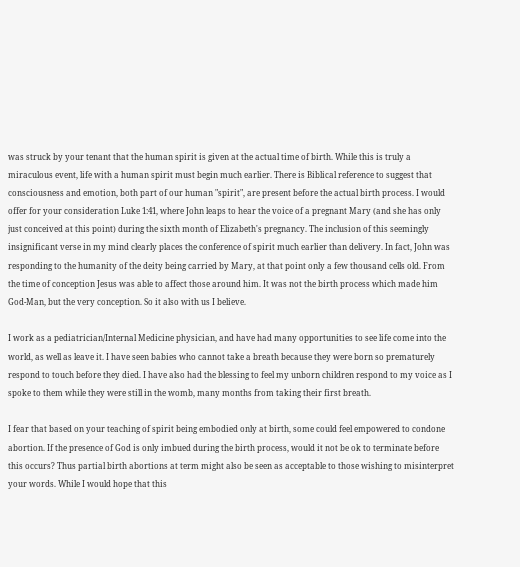was struck by your tenant that the human spirit is given at the actual time of birth. While this is truly a miraculous event, life with a human spirit must begin much earlier. There is Biblical reference to suggest that consciousness and emotion, both part of our human "spirit", are present before the actual birth process. I would offer for your consideration Luke 1:41, where John leaps to hear the voice of a pregnant Mary (and she has only just conceived at this point) during the sixth month of Elizabeth's pregnancy. The inclusion of this seemingly insignificant verse in my mind clearly places the conference of spirit much earlier than delivery. In fact, John was responding to the humanity of the deity being carried by Mary, at that point only a few thousand cells old. From the time of conception Jesus was able to affect those around him. It was not the birth process which made him God-Man, but the very conception. So it also with us I believe.

I work as a pediatrician/Internal Medicine physician, and have had many opportunities to see life come into the world, as well as leave it. I have seen babies who cannot take a breath because they were born so prematurely respond to touch before they died. I have also had the blessing to feel my unborn children respond to my voice as I spoke to them while they were still in the womb, many months from taking their first breath.

I fear that based on your teaching of spirit being embodied only at birth, some could feel empowered to condone abortion. If the presence of God is only imbued during the birth process, would it not be ok to terminate before this occurs? Thus partial birth abortions at term might also be seen as acceptable to those wishing to misinterpret your words. While I would hope that this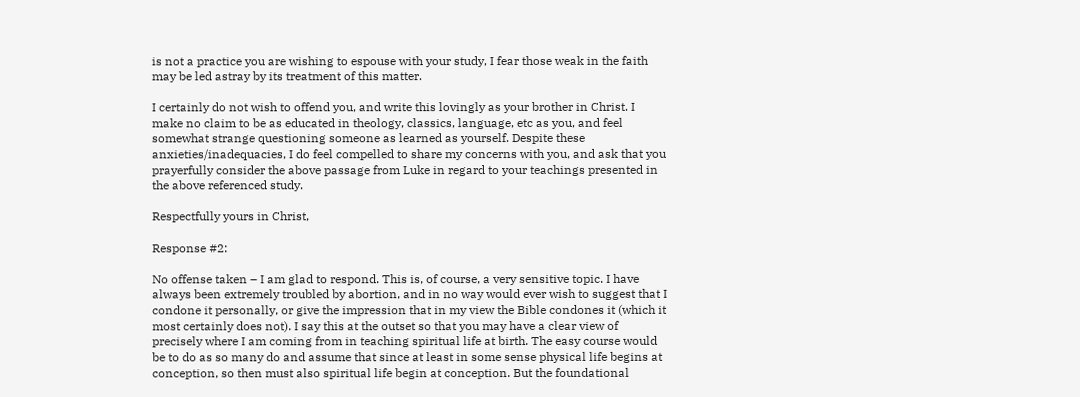is not a practice you are wishing to espouse with your study, I fear those weak in the faith may be led astray by its treatment of this matter.

I certainly do not wish to offend you, and write this lovingly as your brother in Christ. I make no claim to be as educated in theology, classics, language, etc as you, and feel somewhat strange questioning someone as learned as yourself. Despite these anxieties/inadequacies, I do feel compelled to share my concerns with you, and ask that you prayerfully consider the above passage from Luke in regard to your teachings presented in the above referenced study.

Respectfully yours in Christ,

Response #2:

No offense taken – I am glad to respond. This is, of course, a very sensitive topic. I have always been extremely troubled by abortion, and in no way would ever wish to suggest that I condone it personally, or give the impression that in my view the Bible condones it (which it most certainly does not). I say this at the outset so that you may have a clear view of precisely where I am coming from in teaching spiritual life at birth. The easy course would be to do as so many do and assume that since at least in some sense physical life begins at conception, so then must also spiritual life begin at conception. But the foundational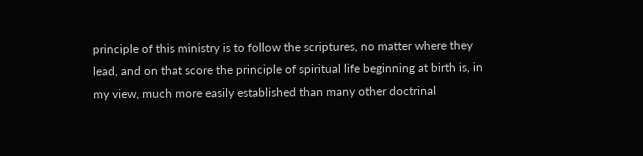principle of this ministry is to follow the scriptures, no matter where they lead, and on that score the principle of spiritual life beginning at birth is, in my view, much more easily established than many other doctrinal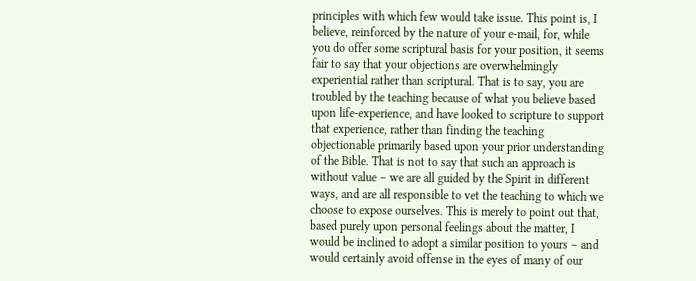principles with which few would take issue. This point is, I believe, reinforced by the nature of your e-mail, for, while you do offer some scriptural basis for your position, it seems fair to say that your objections are overwhelmingly experiential rather than scriptural. That is to say, you are troubled by the teaching because of what you believe based upon life-experience, and have looked to scripture to support that experience, rather than finding the teaching objectionable primarily based upon your prior understanding of the Bible. That is not to say that such an approach is without value – we are all guided by the Spirit in different ways, and are all responsible to vet the teaching to which we choose to expose ourselves. This is merely to point out that, based purely upon personal feelings about the matter, I would be inclined to adopt a similar position to yours – and would certainly avoid offense in the eyes of many of our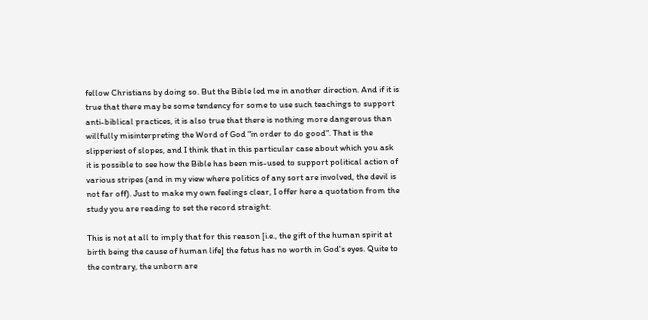fellow Christians by doing so. But the Bible led me in another direction. And if it is true that there may be some tendency for some to use such teachings to support anti-biblical practices, it is also true that there is nothing more dangerous than willfully misinterpreting the Word of God "in order to do good". That is the slipperiest of slopes, and I think that in this particular case about which you ask it is possible to see how the Bible has been mis-used to support political action of various stripes (and in my view where politics of any sort are involved, the devil is not far off). Just to make my own feelings clear, I offer here a quotation from the study you are reading to set the record straight:

This is not at all to imply that for this reason [i.e., the gift of the human spirit at birth being the cause of human life] the fetus has no worth in God's eyes. Quite to the contrary, the unborn are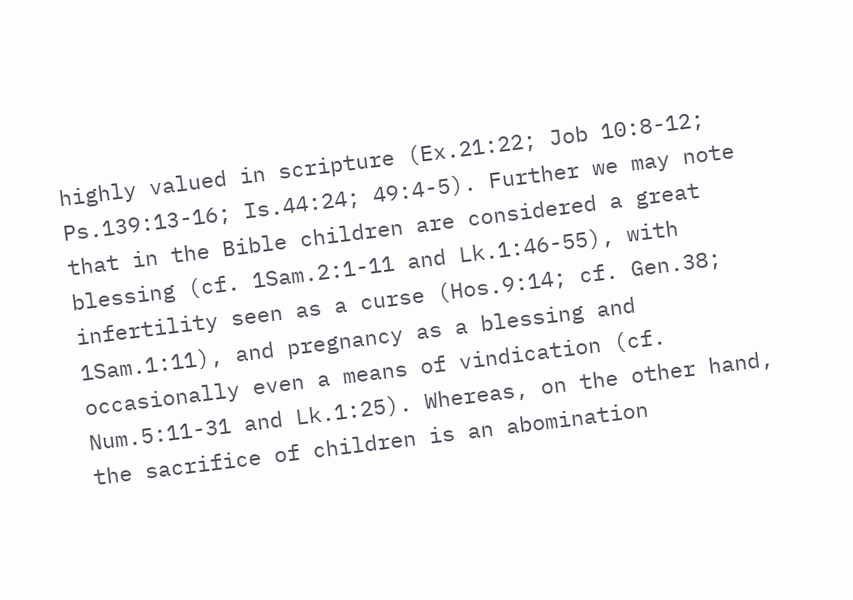highly valued in scripture (Ex.21:22; Job 10:8-12; Ps.139:13-16; Is.44:24; 49:4-5). Further we may note that in the Bible children are considered a great blessing (cf. 1Sam.2:1-11 and Lk.1:46-55), with infertility seen as a curse (Hos.9:14; cf. Gen.38; 1Sam.1:11), and pregnancy as a blessing and occasionally even a means of vindication (cf. Num.5:11-31 and Lk.1:25). Whereas, on the other hand, the sacrifice of children is an abomination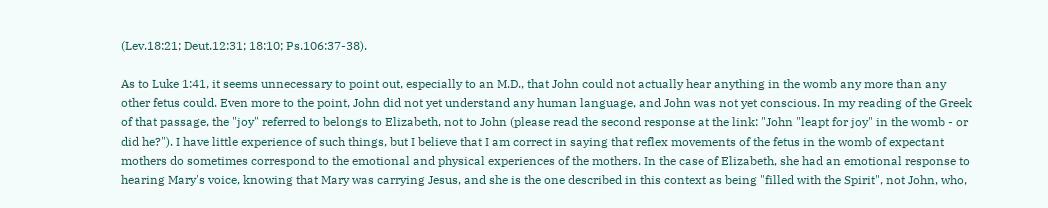(Lev.18:21; Deut.12:31; 18:10; Ps.106:37-38).

As to Luke 1:41, it seems unnecessary to point out, especially to an M.D., that John could not actually hear anything in the womb any more than any other fetus could. Even more to the point, John did not yet understand any human language, and John was not yet conscious. In my reading of the Greek of that passage, the "joy" referred to belongs to Elizabeth, not to John (please read the second response at the link: "John "leapt for joy" in the womb - or did he?"). I have little experience of such things, but I believe that I am correct in saying that reflex movements of the fetus in the womb of expectant mothers do sometimes correspond to the emotional and physical experiences of the mothers. In the case of Elizabeth, she had an emotional response to hearing Mary's voice, knowing that Mary was carrying Jesus, and she is the one described in this context as being "filled with the Spirit", not John, who,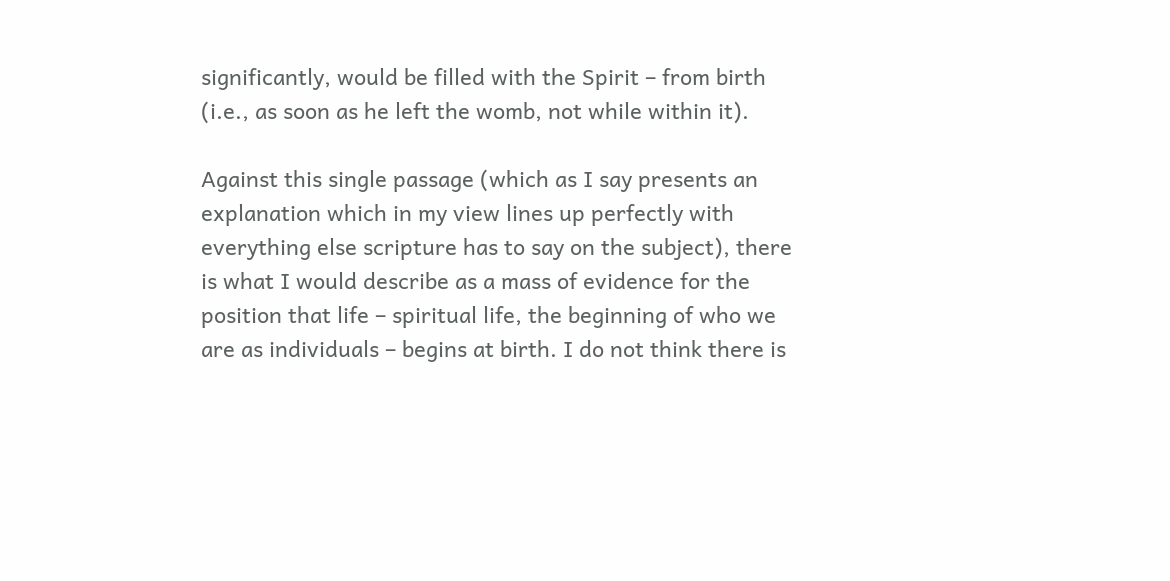significantly, would be filled with the Spirit – from birth (i.e., as soon as he left the womb, not while within it).

Against this single passage (which as I say presents an explanation which in my view lines up perfectly with everything else scripture has to say on the subject), there is what I would describe as a mass of evidence for the position that life – spiritual life, the beginning of who we are as individuals – begins at birth. I do not think there is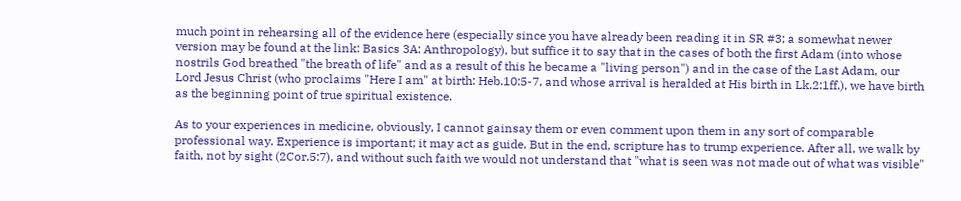much point in rehearsing all of the evidence here (especially since you have already been reading it in SR #3; a somewhat newer version may be found at the link: Basics 3A: Anthropology), but suffice it to say that in the cases of both the first Adam (into whose nostrils God breathed "the breath of life" and as a result of this he became a "living person") and in the case of the Last Adam, our Lord Jesus Christ (who proclaims "Here I am" at birth: Heb.10:5-7, and whose arrival is heralded at His birth in Lk.2:1ff.), we have birth as the beginning point of true spiritual existence.

As to your experiences in medicine, obviously, I cannot gainsay them or even comment upon them in any sort of comparable professional way. Experience is important; it may act as guide. But in the end, scripture has to trump experience. After all, we walk by faith, not by sight (2Cor.5:7), and without such faith we would not understand that "what is seen was not made out of what was visible"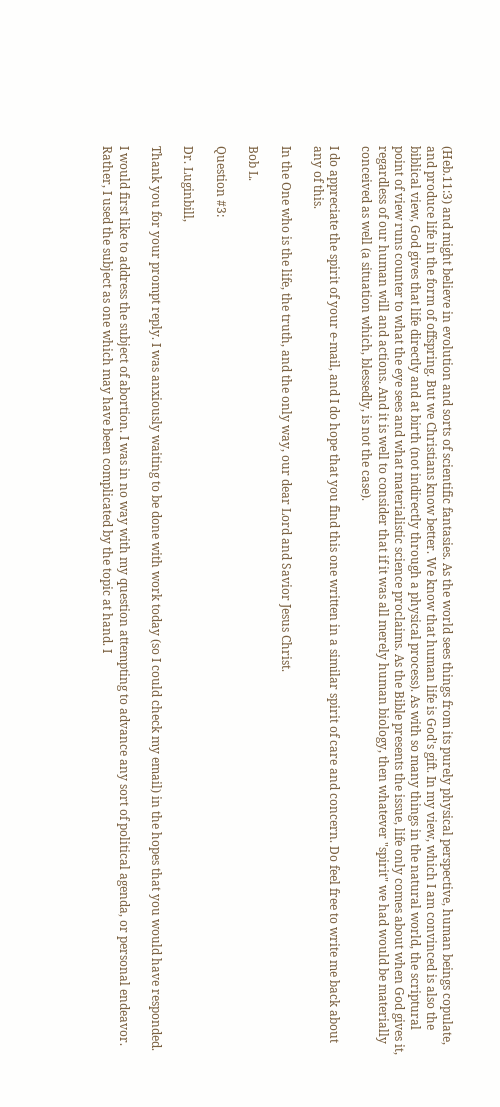(Heb.11:3) and might believe in evolution and sorts of scientific fantasies. As the world sees things from its purely physical perspective, human beings copulate, and produce life in the form of offspring. But we Christians know better. We know that human life is God's gift. In my view, which I am convinced is also the biblical view, God gives that life directly and at birth (not indirectly through a physical process). As with so many things in the natural world, the scriptural point of view runs counter to what the eye sees and what materialistic science proclaims. As the Bible presents the issue, life only comes about when God gives it, regardless of our human will and actions. And it is well to consider that if it was all merely human biology, then whatever "spirit" we had would be materially conceived as well (a situation which, blessedly, is not the case).

I do appreciate the spirit of your e-mail, and I do hope that you find this one written in a similar spirit of care and concern. Do feel free to write me back about any of this.

In the One who is the life, the truth, and the only way, our dear Lord and Savior Jesus Christ.

Bob L.

Question #3:

Dr. Luginbill,

Thank you for your prompt reply. I was anxiously waiting to be done with work today (so I could check my email) in the hopes that you would have responded.

I would first like to address the subject of abortion. I was in no way with my question attempting to advance any sort of political agenda, or personal endeavor. Rather, I used the subject as one which may have been complicated by the topic at hand. I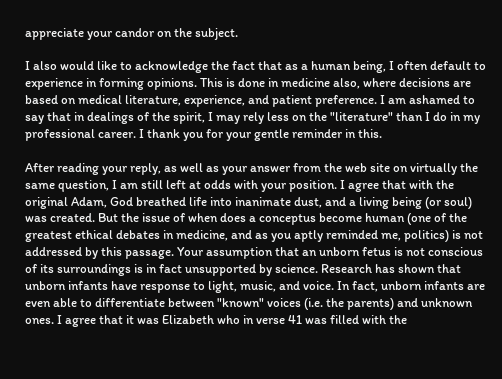appreciate your candor on the subject.

I also would like to acknowledge the fact that as a human being, I often default to experience in forming opinions. This is done in medicine also, where decisions are based on medical literature, experience, and patient preference. I am ashamed to say that in dealings of the spirit, I may rely less on the "literature" than I do in my professional career. I thank you for your gentle reminder in this.

After reading your reply, as well as your answer from the web site on virtually the same question, I am still left at odds with your position. I agree that with the original Adam, God breathed life into inanimate dust, and a living being (or soul) was created. But the issue of when does a conceptus become human (one of the greatest ethical debates in medicine, and as you aptly reminded me, politics) is not addressed by this passage. Your assumption that an unborn fetus is not conscious of its surroundings is in fact unsupported by science. Research has shown that unborn infants have response to light, music, and voice. In fact, unborn infants are even able to differentiate between "known" voices (i.e. the parents) and unknown ones. I agree that it was Elizabeth who in verse 41 was filled with the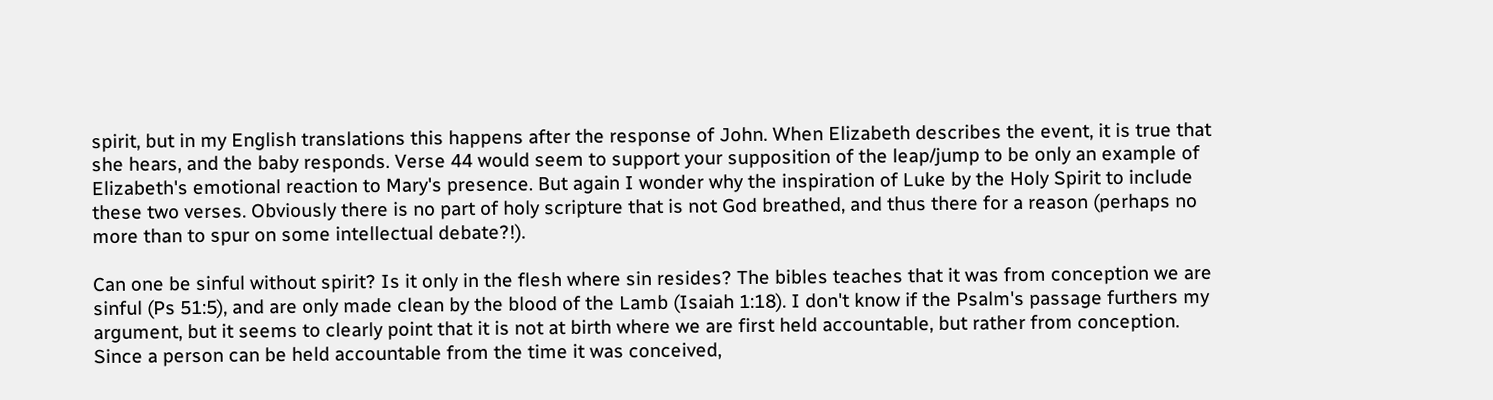spirit, but in my English translations this happens after the response of John. When Elizabeth describes the event, it is true that she hears, and the baby responds. Verse 44 would seem to support your supposition of the leap/jump to be only an example of Elizabeth's emotional reaction to Mary's presence. But again I wonder why the inspiration of Luke by the Holy Spirit to include these two verses. Obviously there is no part of holy scripture that is not God breathed, and thus there for a reason (perhaps no more than to spur on some intellectual debate?!).

Can one be sinful without spirit? Is it only in the flesh where sin resides? The bibles teaches that it was from conception we are sinful (Ps 51:5), and are only made clean by the blood of the Lamb (Isaiah 1:18). I don't know if the Psalm's passage furthers my argument, but it seems to clearly point that it is not at birth where we are first held accountable, but rather from conception. Since a person can be held accountable from the time it was conceived,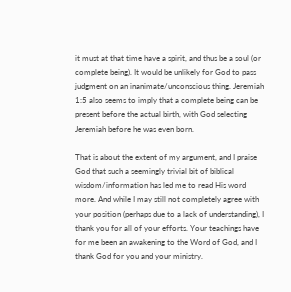it must at that time have a spirit, and thus be a soul (or complete being). It would be unlikely for God to pass judgment on an inanimate/unconscious thing. Jeremiah 1:5 also seems to imply that a complete being can be present before the actual birth, with God selecting Jeremiah before he was even born.

That is about the extent of my argument, and I praise God that such a seemingly trivial bit of biblical wisdom/information has led me to read His word more. And while I may still not completely agree with your position (perhaps due to a lack of understanding), I thank you for all of your efforts. Your teachings have for me been an awakening to the Word of God, and I thank God for you and your ministry.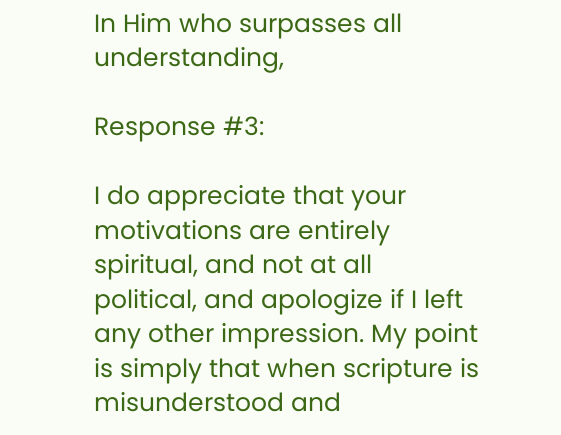In Him who surpasses all understanding,

Response #3:

I do appreciate that your motivations are entirely spiritual, and not at all political, and apologize if I left any other impression. My point is simply that when scripture is misunderstood and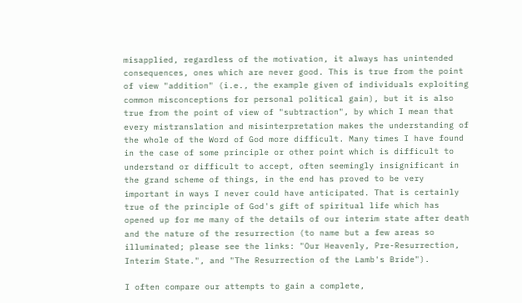misapplied, regardless of the motivation, it always has unintended consequences, ones which are never good. This is true from the point of view "addition" (i.e., the example given of individuals exploiting common misconceptions for personal political gain), but it is also true from the point of view of "subtraction", by which I mean that every mistranslation and misinterpretation makes the understanding of the whole of the Word of God more difficult. Many times I have found in the case of some principle or other point which is difficult to understand or difficult to accept, often seemingly insignificant in the grand scheme of things, in the end has proved to be very important in ways I never could have anticipated. That is certainly true of the principle of God's gift of spiritual life which has opened up for me many of the details of our interim state after death and the nature of the resurrection (to name but a few areas so illuminated; please see the links: "Our Heavenly, Pre-Resurrection, Interim State.", and "The Resurrection of the Lamb's Bride").

I often compare our attempts to gain a complete,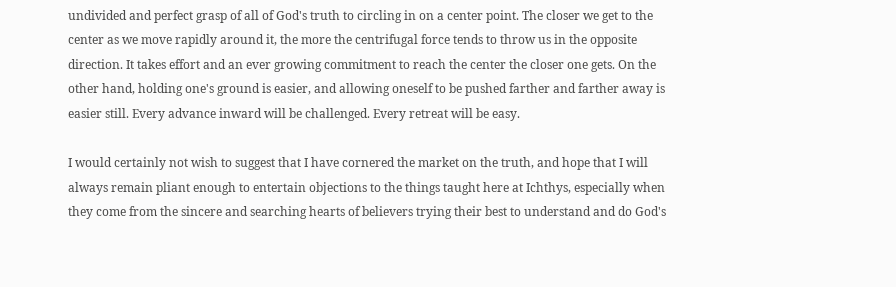undivided and perfect grasp of all of God's truth to circling in on a center point. The closer we get to the center as we move rapidly around it, the more the centrifugal force tends to throw us in the opposite direction. It takes effort and an ever growing commitment to reach the center the closer one gets. On the other hand, holding one's ground is easier, and allowing oneself to be pushed farther and farther away is easier still. Every advance inward will be challenged. Every retreat will be easy.

I would certainly not wish to suggest that I have cornered the market on the truth, and hope that I will always remain pliant enough to entertain objections to the things taught here at Ichthys, especially when they come from the sincere and searching hearts of believers trying their best to understand and do God's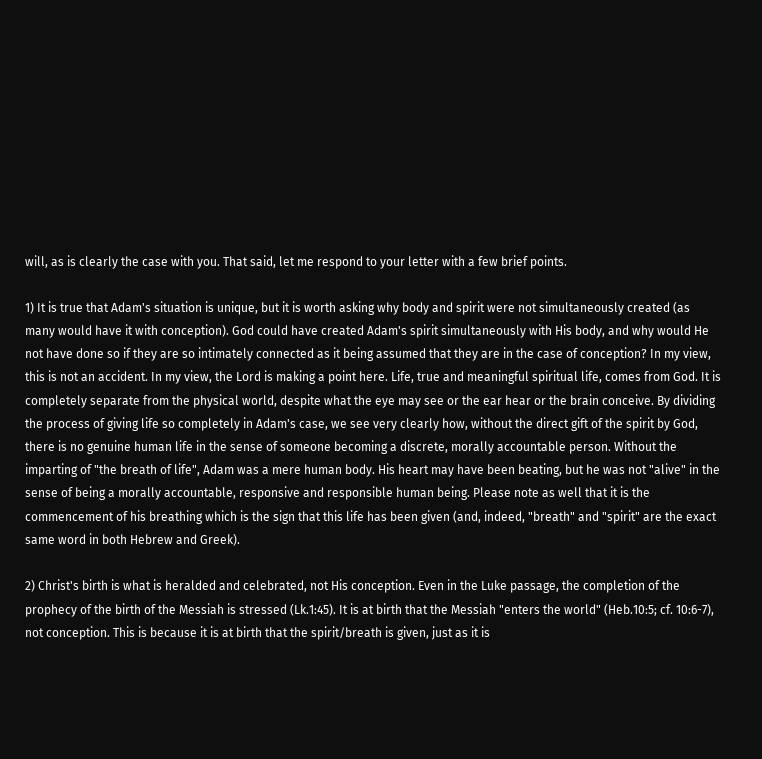will, as is clearly the case with you. That said, let me respond to your letter with a few brief points.

1) It is true that Adam's situation is unique, but it is worth asking why body and spirit were not simultaneously created (as many would have it with conception). God could have created Adam's spirit simultaneously with His body, and why would He not have done so if they are so intimately connected as it being assumed that they are in the case of conception? In my view, this is not an accident. In my view, the Lord is making a point here. Life, true and meaningful spiritual life, comes from God. It is completely separate from the physical world, despite what the eye may see or the ear hear or the brain conceive. By dividing the process of giving life so completely in Adam's case, we see very clearly how, without the direct gift of the spirit by God, there is no genuine human life in the sense of someone becoming a discrete, morally accountable person. Without the imparting of "the breath of life", Adam was a mere human body. His heart may have been beating, but he was not "alive" in the sense of being a morally accountable, responsive and responsible human being. Please note as well that it is the commencement of his breathing which is the sign that this life has been given (and, indeed, "breath" and "spirit" are the exact same word in both Hebrew and Greek).

2) Christ's birth is what is heralded and celebrated, not His conception. Even in the Luke passage, the completion of the prophecy of the birth of the Messiah is stressed (Lk.1:45). It is at birth that the Messiah "enters the world" (Heb.10:5; cf. 10:6-7), not conception. This is because it is at birth that the spirit/breath is given, just as it is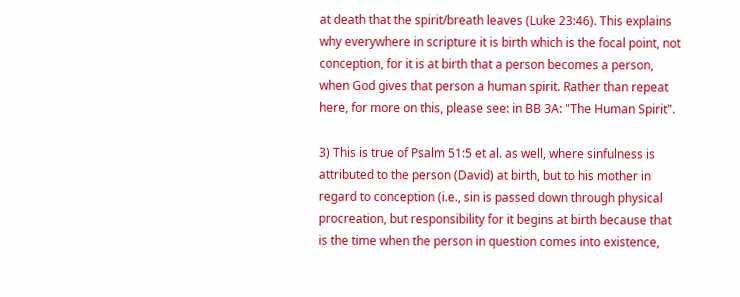at death that the spirit/breath leaves (Luke 23:46). This explains why everywhere in scripture it is birth which is the focal point, not conception, for it is at birth that a person becomes a person, when God gives that person a human spirit. Rather than repeat here, for more on this, please see: in BB 3A: "The Human Spirit".

3) This is true of Psalm 51:5 et al. as well, where sinfulness is attributed to the person (David) at birth, but to his mother in regard to conception (i.e., sin is passed down through physical procreation, but responsibility for it begins at birth because that is the time when the person in question comes into existence,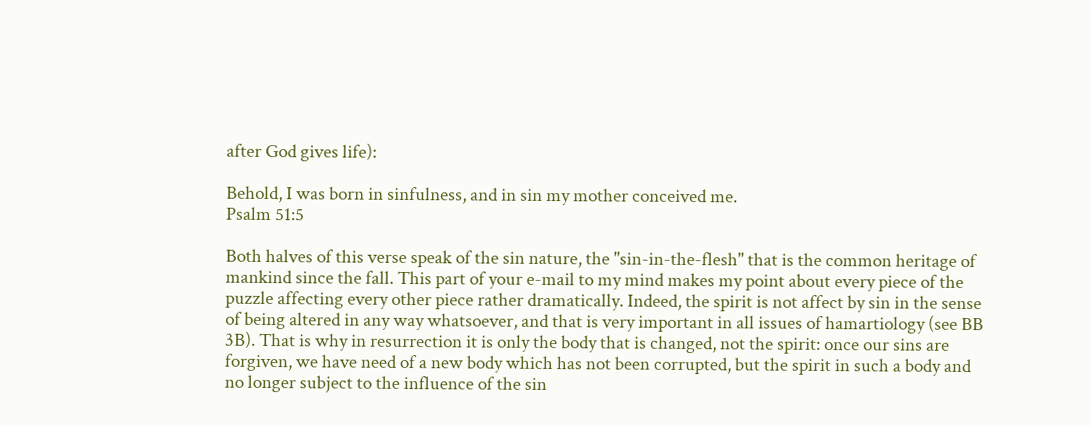after God gives life):

Behold, I was born in sinfulness, and in sin my mother conceived me.
Psalm 51:5

Both halves of this verse speak of the sin nature, the "sin-in-the-flesh" that is the common heritage of mankind since the fall. This part of your e-mail to my mind makes my point about every piece of the puzzle affecting every other piece rather dramatically. Indeed, the spirit is not affect by sin in the sense of being altered in any way whatsoever, and that is very important in all issues of hamartiology (see BB 3B). That is why in resurrection it is only the body that is changed, not the spirit: once our sins are forgiven, we have need of a new body which has not been corrupted, but the spirit in such a body and no longer subject to the influence of the sin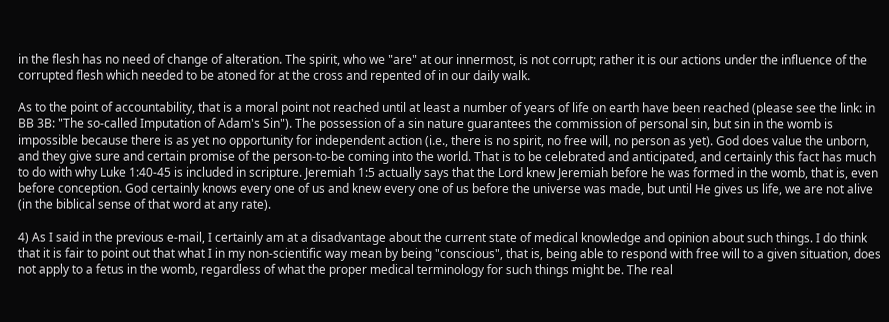in the flesh has no need of change of alteration. The spirit, who we "are" at our innermost, is not corrupt; rather it is our actions under the influence of the corrupted flesh which needed to be atoned for at the cross and repented of in our daily walk.

As to the point of accountability, that is a moral point not reached until at least a number of years of life on earth have been reached (please see the link: in BB 3B: "The so-called Imputation of Adam's Sin"). The possession of a sin nature guarantees the commission of personal sin, but sin in the womb is impossible because there is as yet no opportunity for independent action (i.e., there is no spirit, no free will, no person as yet). God does value the unborn, and they give sure and certain promise of the person-to-be coming into the world. That is to be celebrated and anticipated, and certainly this fact has much to do with why Luke 1:40-45 is included in scripture. Jeremiah 1:5 actually says that the Lord knew Jeremiah before he was formed in the womb, that is, even before conception. God certainly knows every one of us and knew every one of us before the universe was made, but until He gives us life, we are not alive (in the biblical sense of that word at any rate).

4) As I said in the previous e-mail, I certainly am at a disadvantage about the current state of medical knowledge and opinion about such things. I do think that it is fair to point out that what I in my non-scientific way mean by being "conscious", that is, being able to respond with free will to a given situation, does not apply to a fetus in the womb, regardless of what the proper medical terminology for such things might be. The real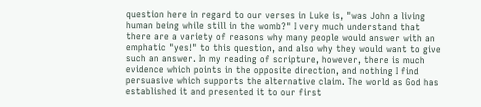question here in regard to our verses in Luke is, "was John a living human being while still in the womb?" I very much understand that there are a variety of reasons why many people would answer with an emphatic "yes!" to this question, and also why they would want to give such an answer. In my reading of scripture, however, there is much evidence which points in the opposite direction, and nothing I find persuasive which supports the alternative claim. The world as God has established it and presented it to our first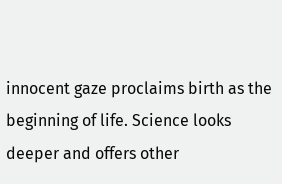innocent gaze proclaims birth as the beginning of life. Science looks deeper and offers other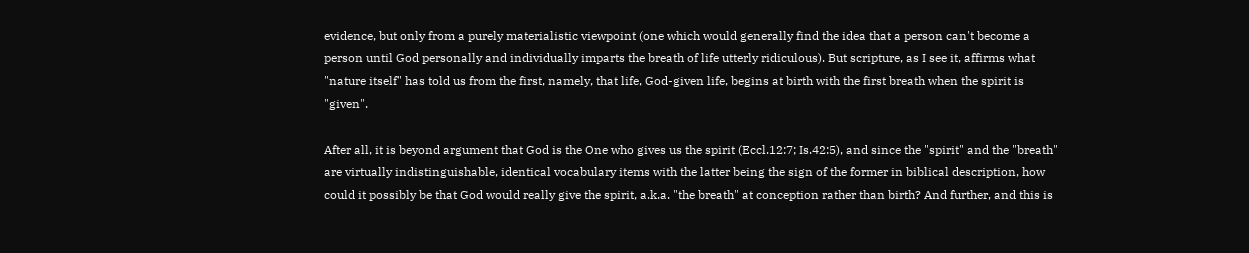evidence, but only from a purely materialistic viewpoint (one which would generally find the idea that a person can't become a person until God personally and individually imparts the breath of life utterly ridiculous). But scripture, as I see it, affirms what "nature itself" has told us from the first, namely, that life, God-given life, begins at birth with the first breath when the spirit is "given".

After all, it is beyond argument that God is the One who gives us the spirit (Eccl.12:7; Is.42:5), and since the "spirit" and the "breath" are virtually indistinguishable, identical vocabulary items with the latter being the sign of the former in biblical description, how could it possibly be that God would really give the spirit, a.k.a. "the breath" at conception rather than birth? And further, and this is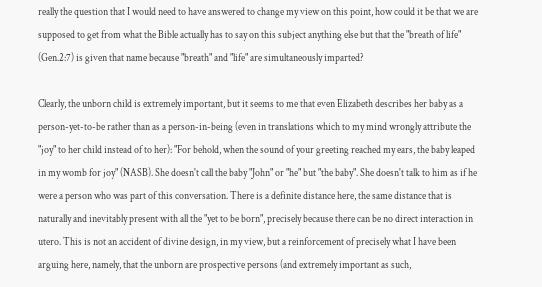really the question that I would need to have answered to change my view on this point, how could it be that we are supposed to get from what the Bible actually has to say on this subject anything else but that the "breath of life" (Gen.2:7) is given that name because "breath" and "life" are simultaneously imparted?

Clearly, the unborn child is extremely important, but it seems to me that even Elizabeth describes her baby as a person-yet-to-be rather than as a person-in-being (even in translations which to my mind wrongly attribute the "joy" to her child instead of to her): "For behold, when the sound of your greeting reached my ears, the baby leaped in my womb for joy" (NASB). She doesn't call the baby "John" or "he" but "the baby". She doesn't talk to him as if he were a person who was part of this conversation. There is a definite distance here, the same distance that is naturally and inevitably present with all the "yet to be born", precisely because there can be no direct interaction in utero. This is not an accident of divine design, in my view, but a reinforcement of precisely what I have been arguing here, namely, that the unborn are prospective persons (and extremely important as such,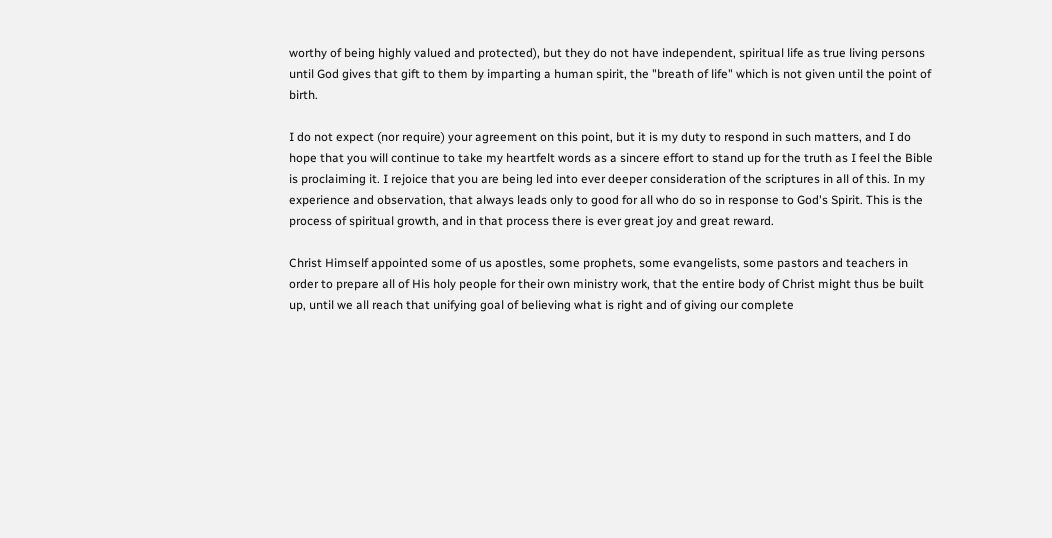worthy of being highly valued and protected), but they do not have independent, spiritual life as true living persons until God gives that gift to them by imparting a human spirit, the "breath of life" which is not given until the point of birth.

I do not expect (nor require) your agreement on this point, but it is my duty to respond in such matters, and I do hope that you will continue to take my heartfelt words as a sincere effort to stand up for the truth as I feel the Bible is proclaiming it. I rejoice that you are being led into ever deeper consideration of the scriptures in all of this. In my experience and observation, that always leads only to good for all who do so in response to God's Spirit. This is the process of spiritual growth, and in that process there is ever great joy and great reward.

Christ Himself appointed some of us apostles, some prophets, some evangelists, some pastors and teachers in order to prepare all of His holy people for their own ministry work, that the entire body of Christ might thus be built up, until we all reach that unifying goal of believing what is right and of giving our complete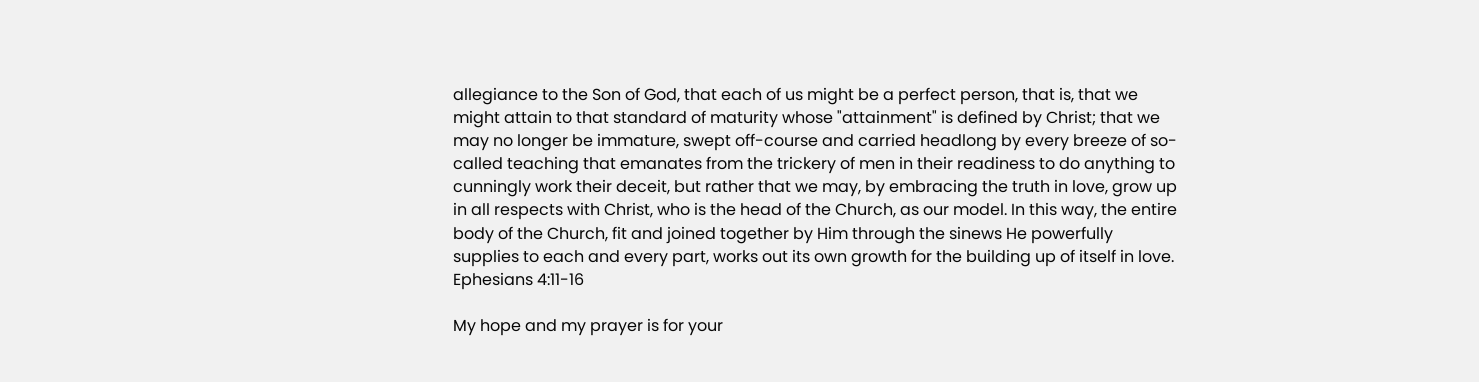allegiance to the Son of God, that each of us might be a perfect person, that is, that we might attain to that standard of maturity whose "attainment" is defined by Christ; that we may no longer be immature, swept off-course and carried headlong by every breeze of so-called teaching that emanates from the trickery of men in their readiness to do anything to cunningly work their deceit, but rather that we may, by embracing the truth in love, grow up in all respects with Christ, who is the head of the Church, as our model. In this way, the entire body of the Church, fit and joined together by Him through the sinews He powerfully supplies to each and every part, works out its own growth for the building up of itself in love.
Ephesians 4:11-16

My hope and my prayer is for your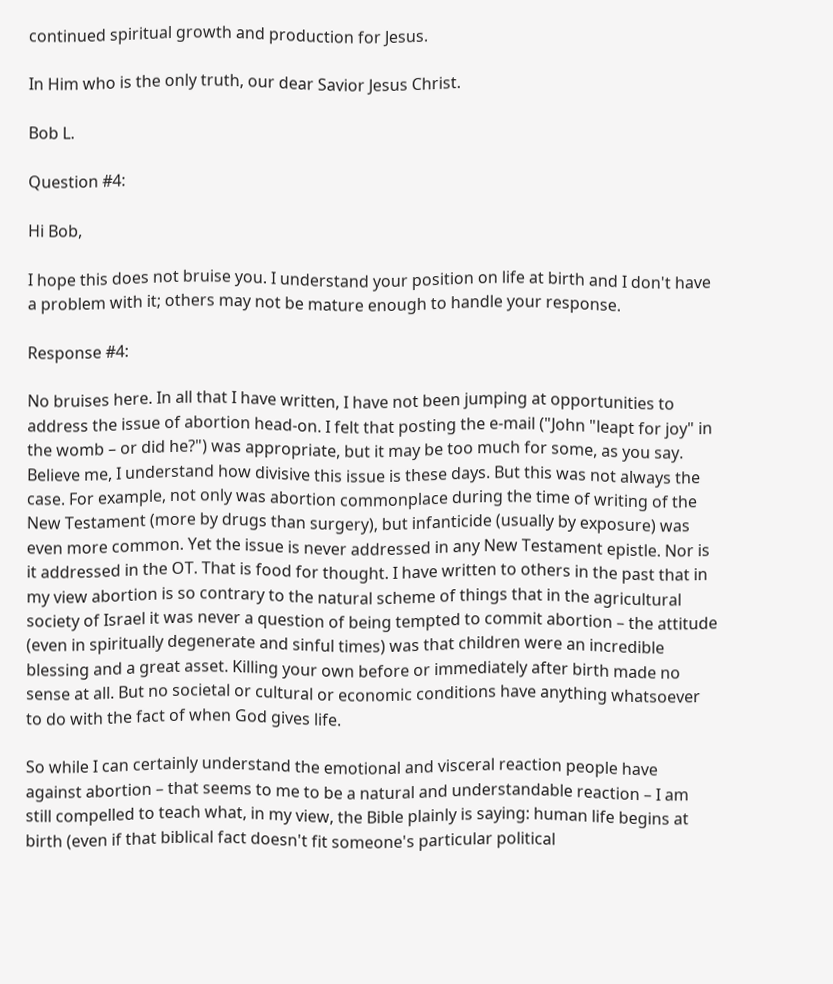continued spiritual growth and production for Jesus.

In Him who is the only truth, our dear Savior Jesus Christ.

Bob L.

Question #4:

Hi Bob,

I hope this does not bruise you. I understand your position on life at birth and I don't have a problem with it; others may not be mature enough to handle your response.

Response #4:

No bruises here. In all that I have written, I have not been jumping at opportunities to address the issue of abortion head-on. I felt that posting the e-mail ("John "leapt for joy" in the womb – or did he?") was appropriate, but it may be too much for some, as you say. Believe me, I understand how divisive this issue is these days. But this was not always the case. For example, not only was abortion commonplace during the time of writing of the New Testament (more by drugs than surgery), but infanticide (usually by exposure) was even more common. Yet the issue is never addressed in any New Testament epistle. Nor is it addressed in the OT. That is food for thought. I have written to others in the past that in my view abortion is so contrary to the natural scheme of things that in the agricultural society of Israel it was never a question of being tempted to commit abortion – the attitude (even in spiritually degenerate and sinful times) was that children were an incredible blessing and a great asset. Killing your own before or immediately after birth made no sense at all. But no societal or cultural or economic conditions have anything whatsoever to do with the fact of when God gives life.

So while I can certainly understand the emotional and visceral reaction people have against abortion – that seems to me to be a natural and understandable reaction – I am still compelled to teach what, in my view, the Bible plainly is saying: human life begins at birth (even if that biblical fact doesn't fit someone's particular political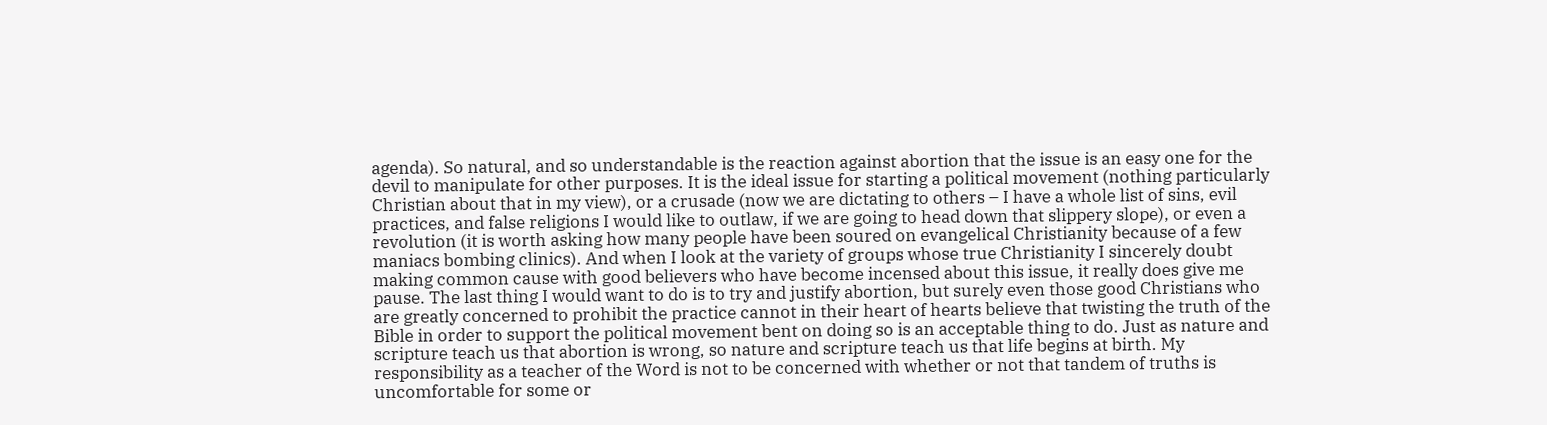agenda). So natural, and so understandable is the reaction against abortion that the issue is an easy one for the devil to manipulate for other purposes. It is the ideal issue for starting a political movement (nothing particularly Christian about that in my view), or a crusade (now we are dictating to others – I have a whole list of sins, evil practices, and false religions I would like to outlaw, if we are going to head down that slippery slope), or even a revolution (it is worth asking how many people have been soured on evangelical Christianity because of a few maniacs bombing clinics). And when I look at the variety of groups whose true Christianity I sincerely doubt making common cause with good believers who have become incensed about this issue, it really does give me pause. The last thing I would want to do is to try and justify abortion, but surely even those good Christians who are greatly concerned to prohibit the practice cannot in their heart of hearts believe that twisting the truth of the Bible in order to support the political movement bent on doing so is an acceptable thing to do. Just as nature and scripture teach us that abortion is wrong, so nature and scripture teach us that life begins at birth. My responsibility as a teacher of the Word is not to be concerned with whether or not that tandem of truths is uncomfortable for some or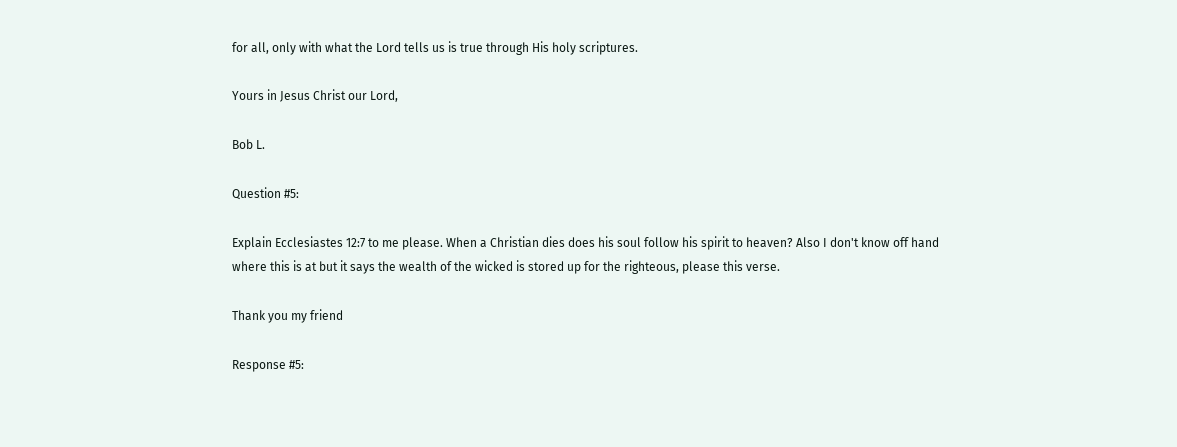for all, only with what the Lord tells us is true through His holy scriptures.

Yours in Jesus Christ our Lord,

Bob L.

Question #5:

Explain Ecclesiastes 12:7 to me please. When a Christian dies does his soul follow his spirit to heaven? Also I don't know off hand where this is at but it says the wealth of the wicked is stored up for the righteous, please this verse.

Thank you my friend

Response #5: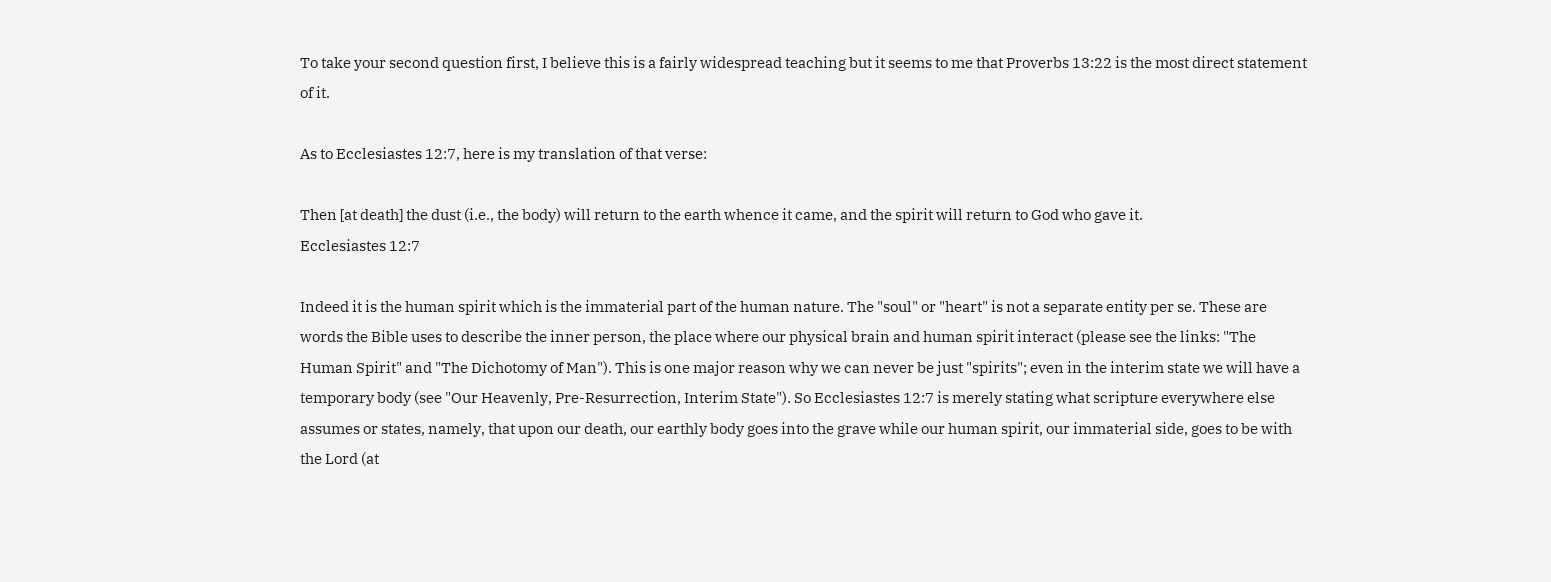To take your second question first, I believe this is a fairly widespread teaching but it seems to me that Proverbs 13:22 is the most direct statement of it.

As to Ecclesiastes 12:7, here is my translation of that verse:

Then [at death] the dust (i.e., the body) will return to the earth whence it came, and the spirit will return to God who gave it.
Ecclesiastes 12:7

Indeed it is the human spirit which is the immaterial part of the human nature. The "soul" or "heart" is not a separate entity per se. These are words the Bible uses to describe the inner person, the place where our physical brain and human spirit interact (please see the links: "The Human Spirit" and "The Dichotomy of Man"). This is one major reason why we can never be just "spirits"; even in the interim state we will have a temporary body (see "Our Heavenly, Pre-Resurrection, Interim State"). So Ecclesiastes 12:7 is merely stating what scripture everywhere else assumes or states, namely, that upon our death, our earthly body goes into the grave while our human spirit, our immaterial side, goes to be with the Lord (at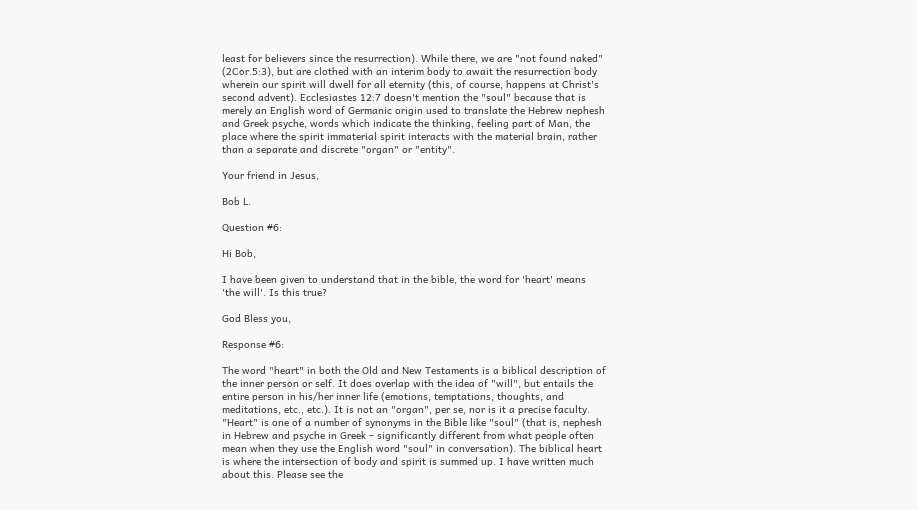least for believers since the resurrection). While there, we are "not found naked" (2Cor.5:3), but are clothed with an interim body to await the resurrection body wherein our spirit will dwell for all eternity (this, of course, happens at Christ's second advent). Ecclesiastes 12:7 doesn't mention the "soul" because that is merely an English word of Germanic origin used to translate the Hebrew nephesh and Greek psyche, words which indicate the thinking, feeling part of Man, the place where the spirit immaterial spirit interacts with the material brain, rather than a separate and discrete "organ" or "entity".

Your friend in Jesus,

Bob L.

Question #6:

Hi Bob,

I have been given to understand that in the bible, the word for 'heart' means 'the will'. Is this true?

God Bless you,

Response #6:

The word "heart" in both the Old and New Testaments is a biblical description of the inner person or self. It does overlap with the idea of "will", but entails the entire person in his/her inner life (emotions, temptations, thoughts, and meditations, etc., etc.). It is not an "organ", per se, nor is it a precise faculty. "Heart" is one of a number of synonyms in the Bible like "soul" (that is, nephesh in Hebrew and psyche in Greek – significantly different from what people often mean when they use the English word "soul" in conversation). The biblical heart is where the intersection of body and spirit is summed up. I have written much about this. Please see the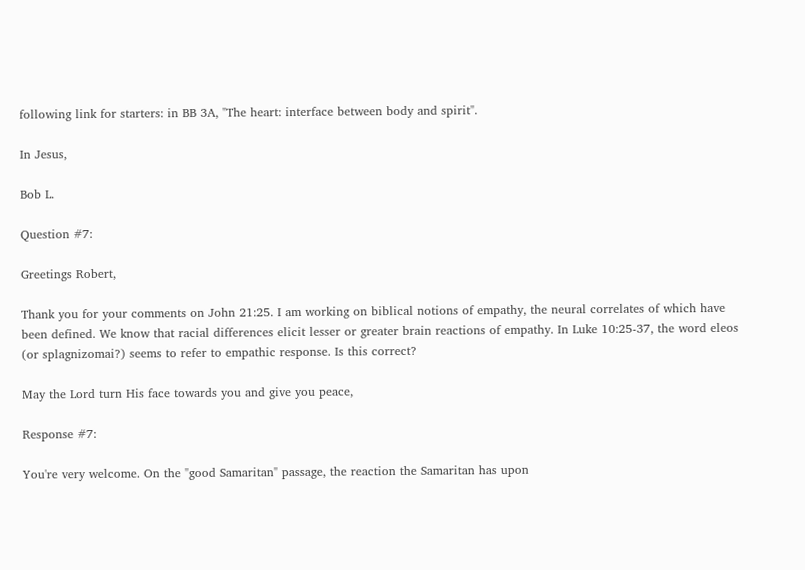following link for starters: in BB 3A, "The heart: interface between body and spirit".

In Jesus,

Bob L.

Question #7:

Greetings Robert,

Thank you for your comments on John 21:25. I am working on biblical notions of empathy, the neural correlates of which have been defined. We know that racial differences elicit lesser or greater brain reactions of empathy. In Luke 10:25-37, the word eleos (or splagnizomai?) seems to refer to empathic response. Is this correct?

May the Lord turn His face towards you and give you peace,

Response #7:

You're very welcome. On the "good Samaritan" passage, the reaction the Samaritan has upon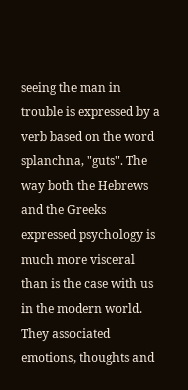seeing the man in trouble is expressed by a verb based on the word splanchna, "guts". The way both the Hebrews and the Greeks expressed psychology is much more visceral than is the case with us in the modern world. They associated emotions, thoughts and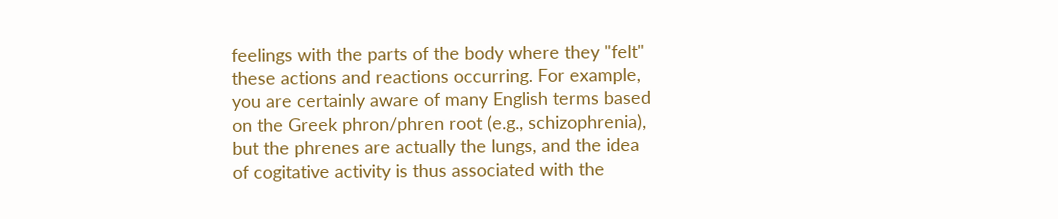feelings with the parts of the body where they "felt" these actions and reactions occurring. For example, you are certainly aware of many English terms based on the Greek phron/phren root (e.g., schizophrenia), but the phrenes are actually the lungs, and the idea of cogitative activity is thus associated with the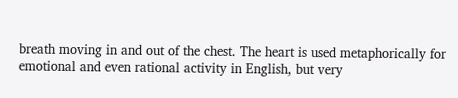breath moving in and out of the chest. The heart is used metaphorically for emotional and even rational activity in English, but very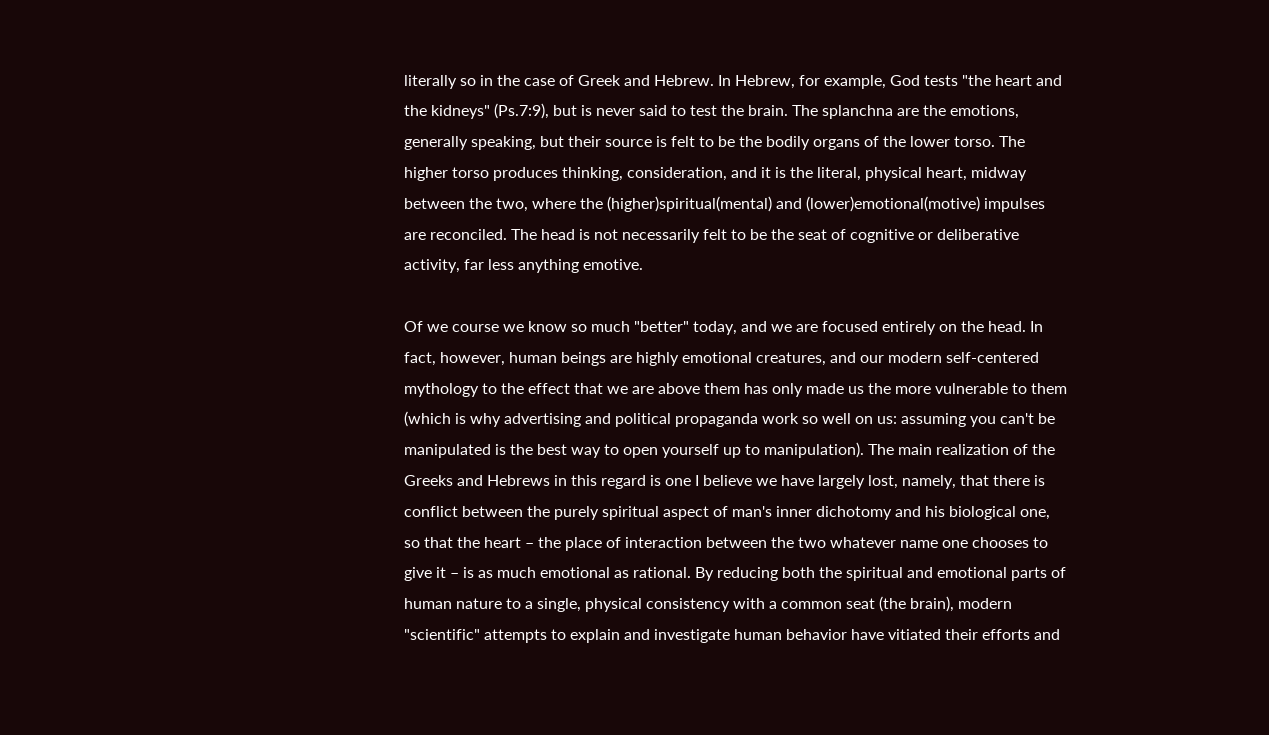literally so in the case of Greek and Hebrew. In Hebrew, for example, God tests "the heart and the kidneys" (Ps.7:9), but is never said to test the brain. The splanchna are the emotions, generally speaking, but their source is felt to be the bodily organs of the lower torso. The higher torso produces thinking, consideration, and it is the literal, physical heart, midway between the two, where the (higher)spiritual(mental) and (lower)emotional(motive) impulses are reconciled. The head is not necessarily felt to be the seat of cognitive or deliberative activity, far less anything emotive.

Of we course we know so much "better" today, and we are focused entirely on the head. In fact, however, human beings are highly emotional creatures, and our modern self-centered mythology to the effect that we are above them has only made us the more vulnerable to them (which is why advertising and political propaganda work so well on us: assuming you can't be manipulated is the best way to open yourself up to manipulation). The main realization of the Greeks and Hebrews in this regard is one I believe we have largely lost, namely, that there is conflict between the purely spiritual aspect of man's inner dichotomy and his biological one, so that the heart – the place of interaction between the two whatever name one chooses to give it – is as much emotional as rational. By reducing both the spiritual and emotional parts of human nature to a single, physical consistency with a common seat (the brain), modern "scientific" attempts to explain and investigate human behavior have vitiated their efforts and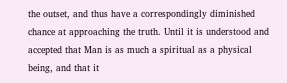the outset, and thus have a correspondingly diminished chance at approaching the truth. Until it is understood and accepted that Man is as much a spiritual as a physical being, and that it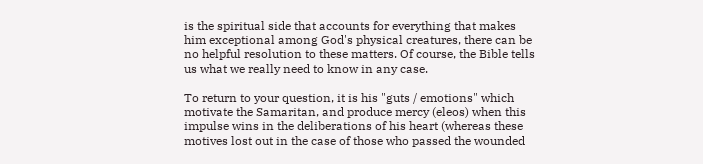is the spiritual side that accounts for everything that makes him exceptional among God's physical creatures, there can be no helpful resolution to these matters. Of course, the Bible tells us what we really need to know in any case.

To return to your question, it is his "guts / emotions" which motivate the Samaritan, and produce mercy (eleos) when this impulse wins in the deliberations of his heart (whereas these motives lost out in the case of those who passed the wounded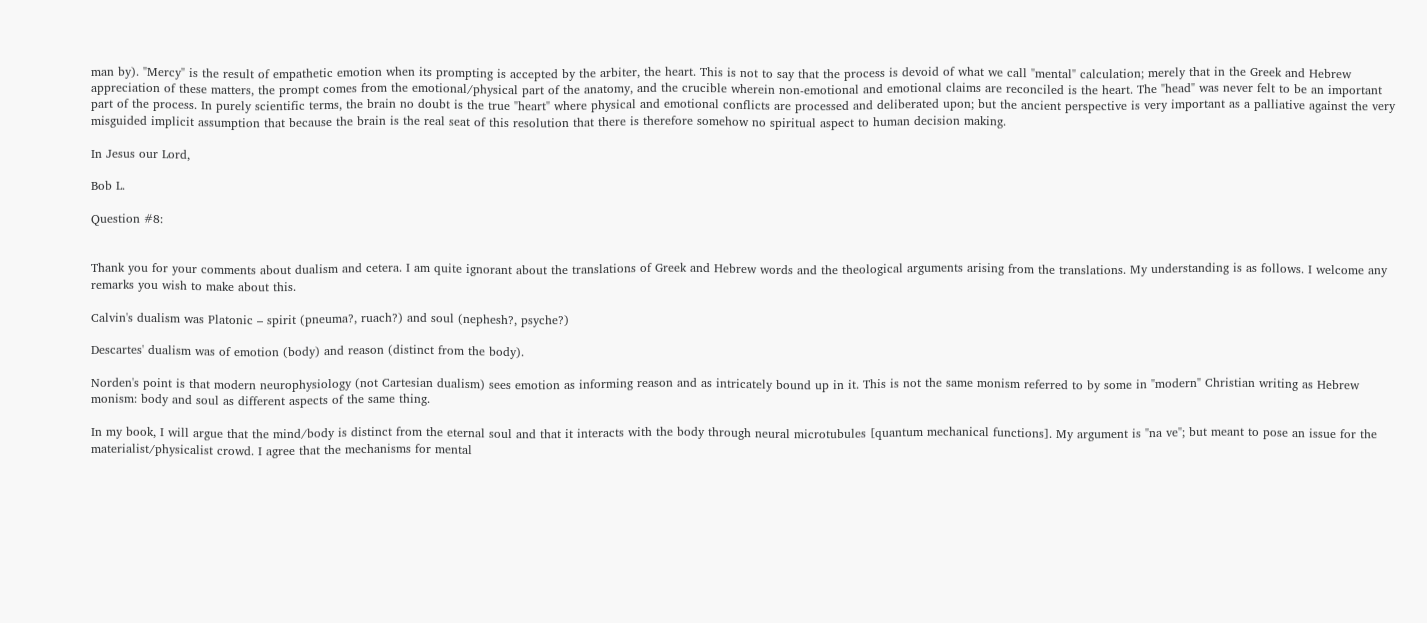man by). "Mercy" is the result of empathetic emotion when its prompting is accepted by the arbiter, the heart. This is not to say that the process is devoid of what we call "mental" calculation; merely that in the Greek and Hebrew appreciation of these matters, the prompt comes from the emotional/physical part of the anatomy, and the crucible wherein non-emotional and emotional claims are reconciled is the heart. The "head" was never felt to be an important part of the process. In purely scientific terms, the brain no doubt is the true "heart" where physical and emotional conflicts are processed and deliberated upon; but the ancient perspective is very important as a palliative against the very misguided implicit assumption that because the brain is the real seat of this resolution that there is therefore somehow no spiritual aspect to human decision making.

In Jesus our Lord,

Bob L.

Question #8:


Thank you for your comments about dualism and cetera. I am quite ignorant about the translations of Greek and Hebrew words and the theological arguments arising from the translations. My understanding is as follows. I welcome any remarks you wish to make about this.

Calvin's dualism was Platonic – spirit (pneuma?, ruach?) and soul (nephesh?, psyche?)

Descartes' dualism was of emotion (body) and reason (distinct from the body).

Norden's point is that modern neurophysiology (not Cartesian dualism) sees emotion as informing reason and as intricately bound up in it. This is not the same monism referred to by some in "modern" Christian writing as Hebrew monism: body and soul as different aspects of the same thing.

In my book, I will argue that the mind/body is distinct from the eternal soul and that it interacts with the body through neural microtubules [quantum mechanical functions]. My argument is "na ve"; but meant to pose an issue for the materialist/physicalist crowd. I agree that the mechanisms for mental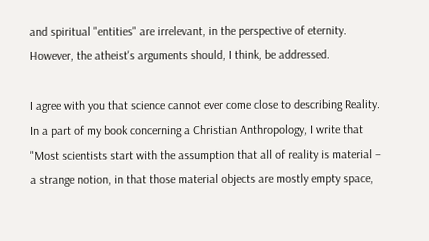and spiritual "entities" are irrelevant, in the perspective of eternity. However, the atheist's arguments should, I think, be addressed.

I agree with you that science cannot ever come close to describing Reality. In a part of my book concerning a Christian Anthropology, I write that "Most scientists start with the assumption that all of reality is material – a strange notion, in that those material objects are mostly empty space,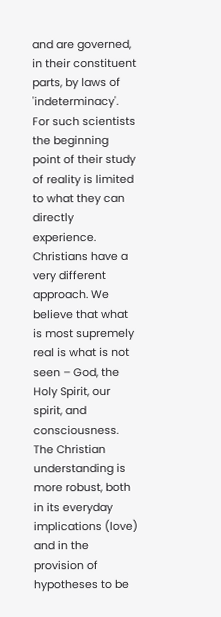and are governed, in their constituent parts, by laws of 'indeterminacy'. For such scientists the beginning point of their study of reality is limited to what they can directly experience. Christians have a very different approach. We believe that what is most supremely real is what is not seen – God, the Holy Spirit, our spirit, and consciousness. The Christian understanding is more robust, both in its everyday implications (love) and in the provision of hypotheses to be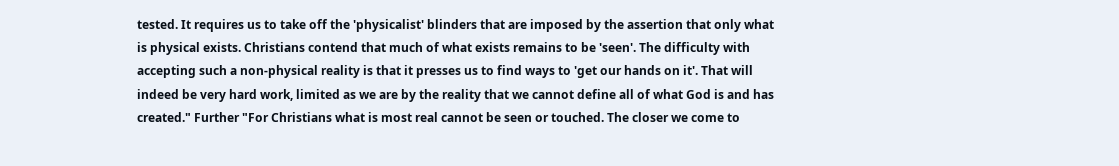tested. It requires us to take off the 'physicalist' blinders that are imposed by the assertion that only what is physical exists. Christians contend that much of what exists remains to be 'seen'. The difficulty with accepting such a non-physical reality is that it presses us to find ways to 'get our hands on it'. That will indeed be very hard work, limited as we are by the reality that we cannot define all of what God is and has created." Further "For Christians what is most real cannot be seen or touched. The closer we come to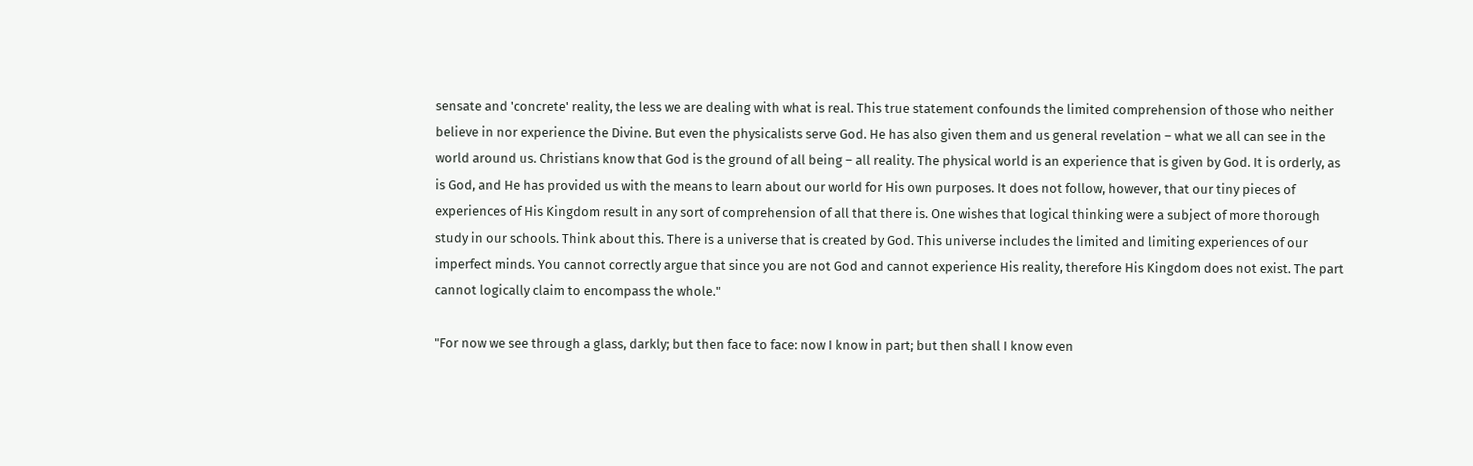sensate and 'concrete' reality, the less we are dealing with what is real. This true statement confounds the limited comprehension of those who neither believe in nor experience the Divine. But even the physicalists serve God. He has also given them and us general revelation – what we all can see in the world around us. Christians know that God is the ground of all being – all reality. The physical world is an experience that is given by God. It is orderly, as is God, and He has provided us with the means to learn about our world for His own purposes. It does not follow, however, that our tiny pieces of experiences of His Kingdom result in any sort of comprehension of all that there is. One wishes that logical thinking were a subject of more thorough study in our schools. Think about this. There is a universe that is created by God. This universe includes the limited and limiting experiences of our imperfect minds. You cannot correctly argue that since you are not God and cannot experience His reality, therefore His Kingdom does not exist. The part cannot logically claim to encompass the whole."

"For now we see through a glass, darkly; but then face to face: now I know in part; but then shall I know even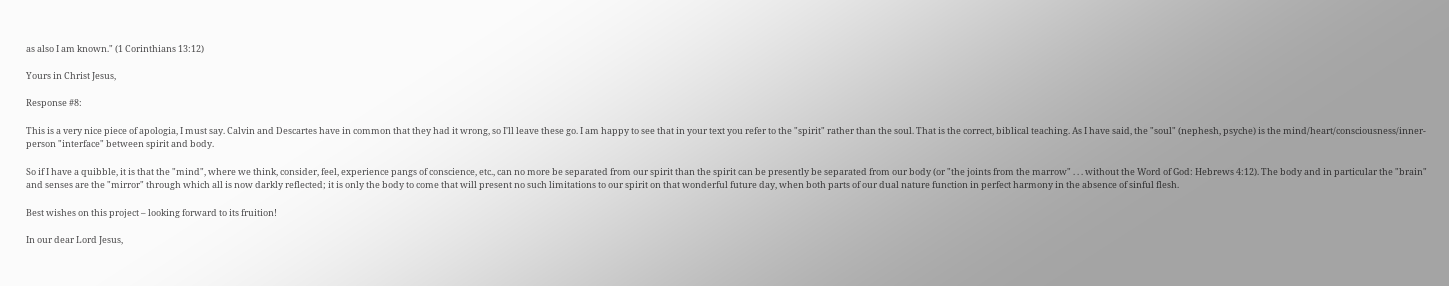as also I am known." (1 Corinthians 13:12)

Yours in Christ Jesus,

Response #8:

This is a very nice piece of apologia, I must say. Calvin and Descartes have in common that they had it wrong, so I'll leave these go. I am happy to see that in your text you refer to the "spirit" rather than the soul. That is the correct, biblical teaching. As I have said, the "soul" (nephesh, psyche) is the mind/heart/consciousness/inner-person "interface" between spirit and body.

So if I have a quibble, it is that the "mind", where we think, consider, feel, experience pangs of conscience, etc., can no more be separated from our spirit than the spirit can be presently be separated from our body (or "the joints from the marrow" . . . without the Word of God: Hebrews 4:12). The body and in particular the "brain" and senses are the "mirror" through which all is now darkly reflected; it is only the body to come that will present no such limitations to our spirit on that wonderful future day, when both parts of our dual nature function in perfect harmony in the absence of sinful flesh.

Best wishes on this project – looking forward to its fruition!

In our dear Lord Jesus,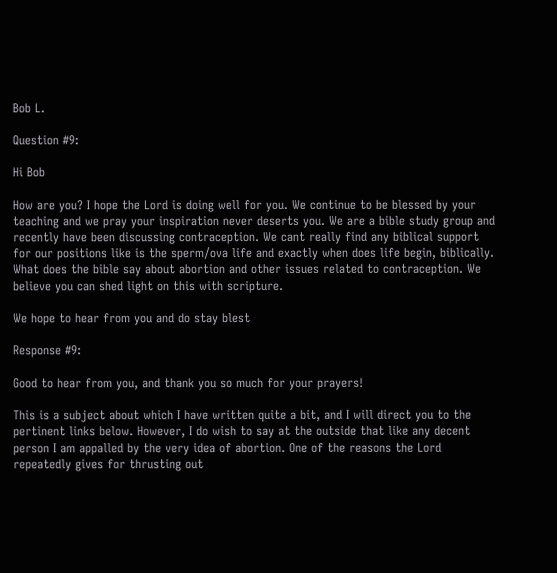Bob L.

Question #9:

Hi Bob

How are you? I hope the Lord is doing well for you. We continue to be blessed by your teaching and we pray your inspiration never deserts you. We are a bible study group and recently have been discussing contraception. We cant really find any biblical support for our positions like is the sperm/ova life and exactly when does life begin, biblically. What does the bible say about abortion and other issues related to contraception. We believe you can shed light on this with scripture.

We hope to hear from you and do stay blest

Response #9:

Good to hear from you, and thank you so much for your prayers!

This is a subject about which I have written quite a bit, and I will direct you to the pertinent links below. However, I do wish to say at the outside that like any decent person I am appalled by the very idea of abortion. One of the reasons the Lord repeatedly gives for thrusting out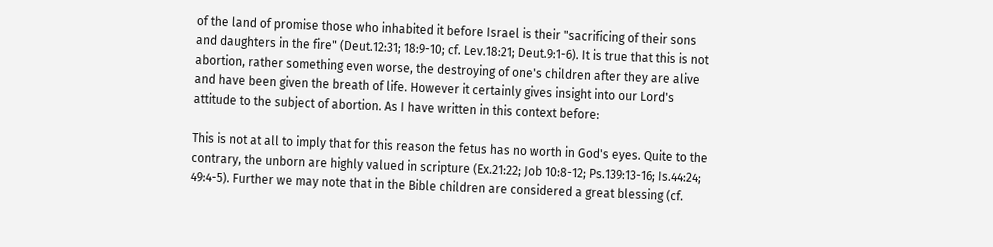of the land of promise those who inhabited it before Israel is their "sacrificing of their sons and daughters in the fire" (Deut.12:31; 18:9-10; cf. Lev.18:21; Deut.9:1-6). It is true that this is not abortion, rather something even worse, the destroying of one's children after they are alive and have been given the breath of life. However it certainly gives insight into our Lord's attitude to the subject of abortion. As I have written in this context before:

This is not at all to imply that for this reason the fetus has no worth in God's eyes. Quite to the contrary, the unborn are highly valued in scripture (Ex.21:22; Job 10:8-12; Ps.139:13-16; Is.44:24; 49:4-5). Further we may note that in the Bible children are considered a great blessing (cf.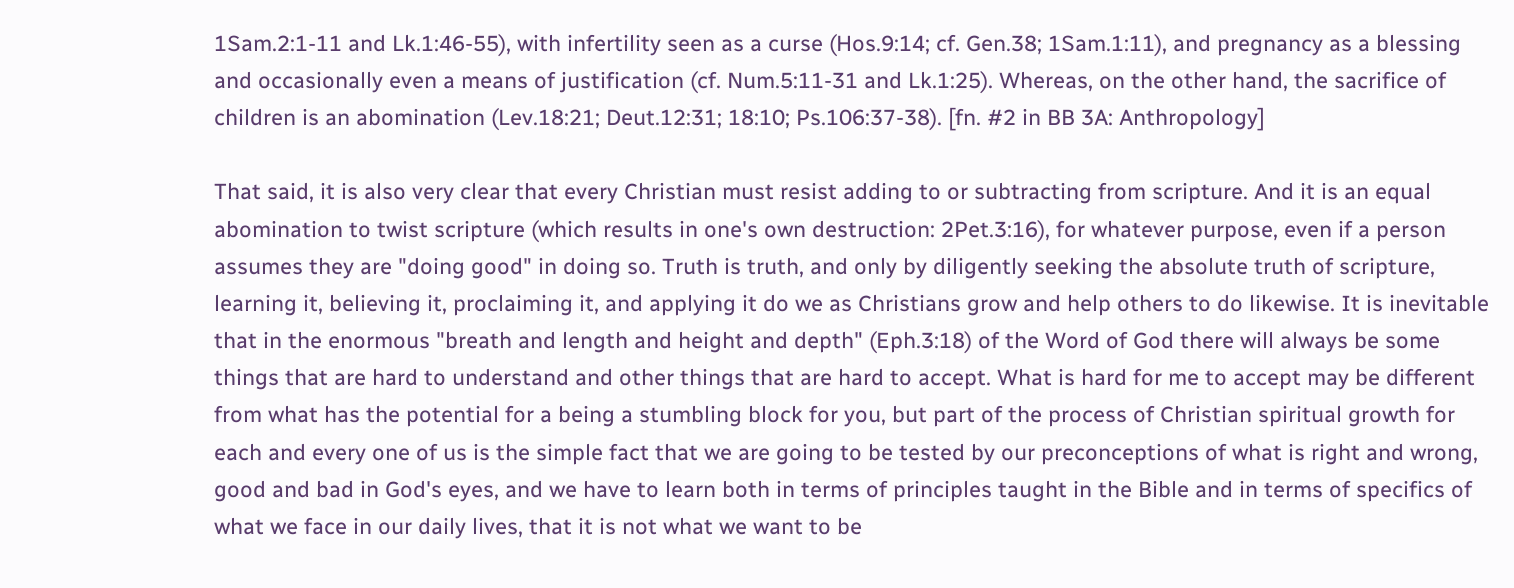1Sam.2:1-11 and Lk.1:46-55), with infertility seen as a curse (Hos.9:14; cf. Gen.38; 1Sam.1:11), and pregnancy as a blessing and occasionally even a means of justification (cf. Num.5:11-31 and Lk.1:25). Whereas, on the other hand, the sacrifice of children is an abomination (Lev.18:21; Deut.12:31; 18:10; Ps.106:37-38). [fn. #2 in BB 3A: Anthropology]

That said, it is also very clear that every Christian must resist adding to or subtracting from scripture. And it is an equal abomination to twist scripture (which results in one's own destruction: 2Pet.3:16), for whatever purpose, even if a person assumes they are "doing good" in doing so. Truth is truth, and only by diligently seeking the absolute truth of scripture, learning it, believing it, proclaiming it, and applying it do we as Christians grow and help others to do likewise. It is inevitable that in the enormous "breath and length and height and depth" (Eph.3:18) of the Word of God there will always be some things that are hard to understand and other things that are hard to accept. What is hard for me to accept may be different from what has the potential for a being a stumbling block for you, but part of the process of Christian spiritual growth for each and every one of us is the simple fact that we are going to be tested by our preconceptions of what is right and wrong, good and bad in God's eyes, and we have to learn both in terms of principles taught in the Bible and in terms of specifics of what we face in our daily lives, that it is not what we want to be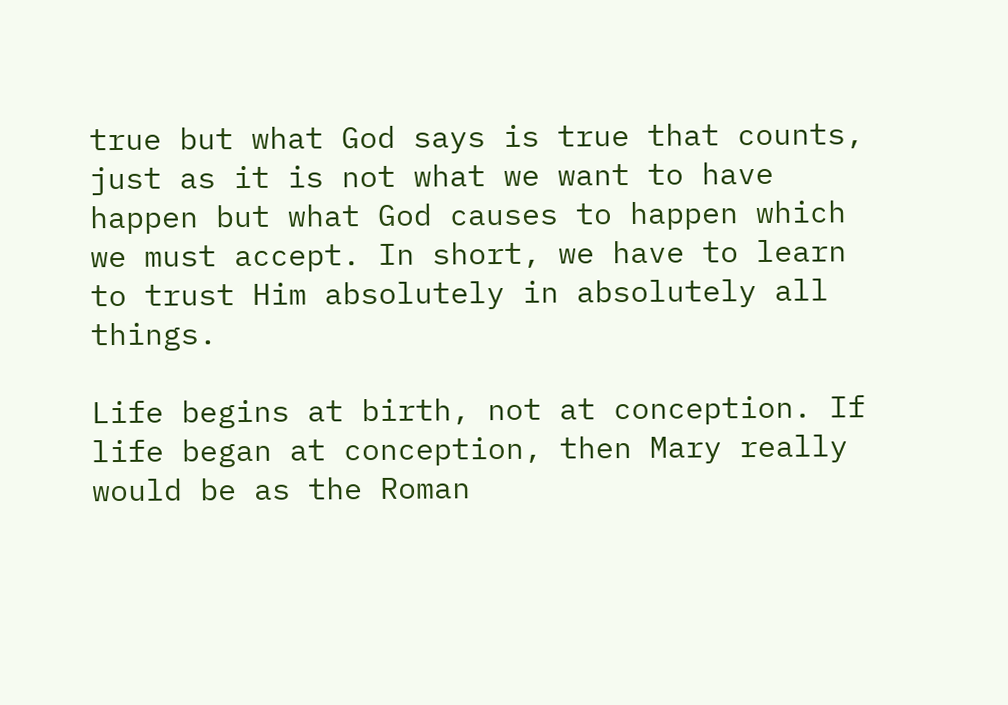true but what God says is true that counts, just as it is not what we want to have happen but what God causes to happen which we must accept. In short, we have to learn to trust Him absolutely in absolutely all things.

Life begins at birth, not at conception. If life began at conception, then Mary really would be as the Roman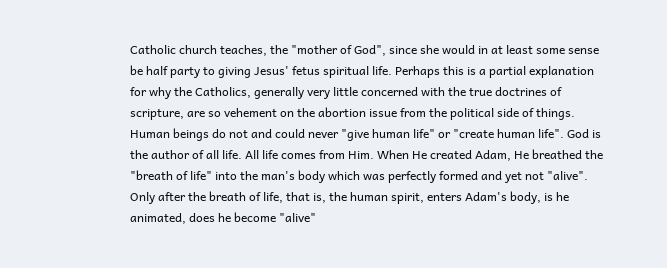Catholic church teaches, the "mother of God", since she would in at least some sense be half party to giving Jesus' fetus spiritual life. Perhaps this is a partial explanation for why the Catholics, generally very little concerned with the true doctrines of scripture, are so vehement on the abortion issue from the political side of things. Human beings do not and could never "give human life" or "create human life". God is the author of all life. All life comes from Him. When He created Adam, He breathed the "breath of life" into the man's body which was perfectly formed and yet not "alive". Only after the breath of life, that is, the human spirit, enters Adam's body, is he animated, does he become "alive"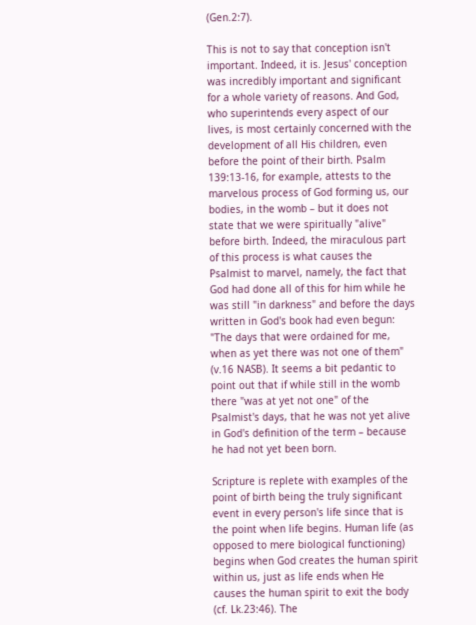(Gen.2:7).

This is not to say that conception isn't important. Indeed, it is. Jesus' conception was incredibly important and significant for a whole variety of reasons. And God, who superintends every aspect of our lives, is most certainly concerned with the development of all His children, even before the point of their birth. Psalm 139:13-16, for example, attests to the marvelous process of God forming us, our bodies, in the womb – but it does not state that we were spiritually "alive" before birth. Indeed, the miraculous part of this process is what causes the Psalmist to marvel, namely, the fact that God had done all of this for him while he was still "in darkness" and before the days written in God's book had even begun: "The days that were ordained for me, when as yet there was not one of them" (v.16 NASB). It seems a bit pedantic to point out that if while still in the womb there "was at yet not one" of the Psalmist's days, that he was not yet alive in God's definition of the term – because he had not yet been born.

Scripture is replete with examples of the point of birth being the truly significant event in every person's life since that is the point when life begins. Human life (as opposed to mere biological functioning) begins when God creates the human spirit within us, just as life ends when He causes the human spirit to exit the body (cf. Lk.23:46). The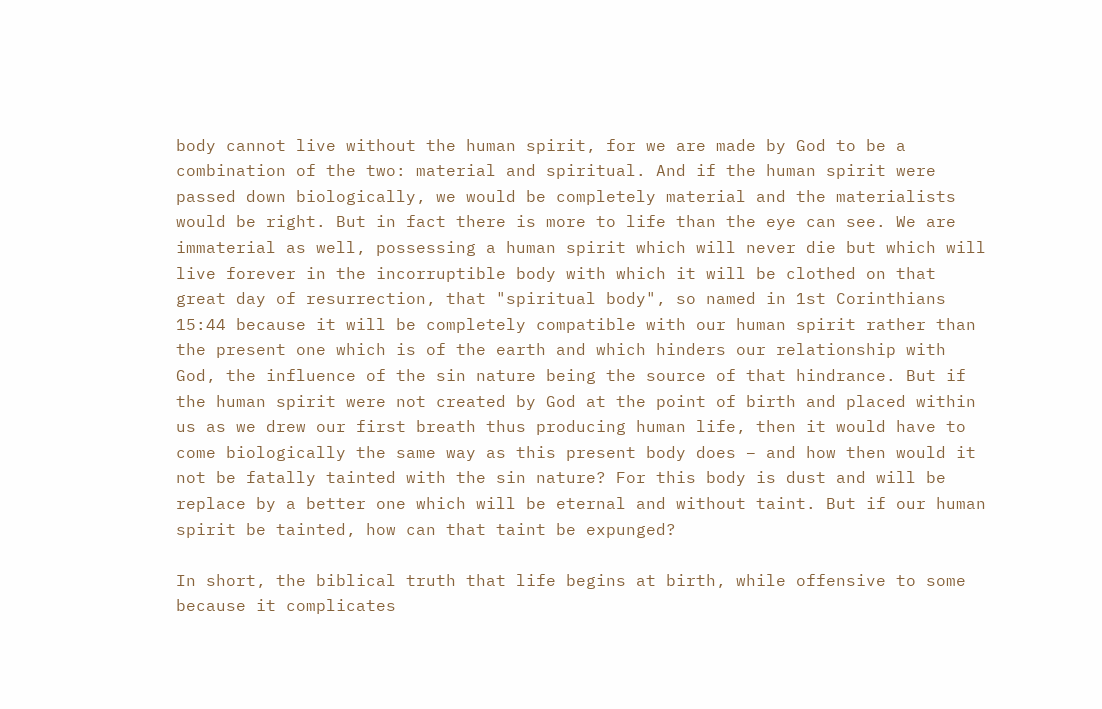body cannot live without the human spirit, for we are made by God to be a combination of the two: material and spiritual. And if the human spirit were passed down biologically, we would be completely material and the materialists would be right. But in fact there is more to life than the eye can see. We are immaterial as well, possessing a human spirit which will never die but which will live forever in the incorruptible body with which it will be clothed on that great day of resurrection, that "spiritual body", so named in 1st Corinthians 15:44 because it will be completely compatible with our human spirit rather than the present one which is of the earth and which hinders our relationship with God, the influence of the sin nature being the source of that hindrance. But if the human spirit were not created by God at the point of birth and placed within us as we drew our first breath thus producing human life, then it would have to come biologically the same way as this present body does – and how then would it not be fatally tainted with the sin nature? For this body is dust and will be replace by a better one which will be eternal and without taint. But if our human spirit be tainted, how can that taint be expunged?

In short, the biblical truth that life begins at birth, while offensive to some because it complicates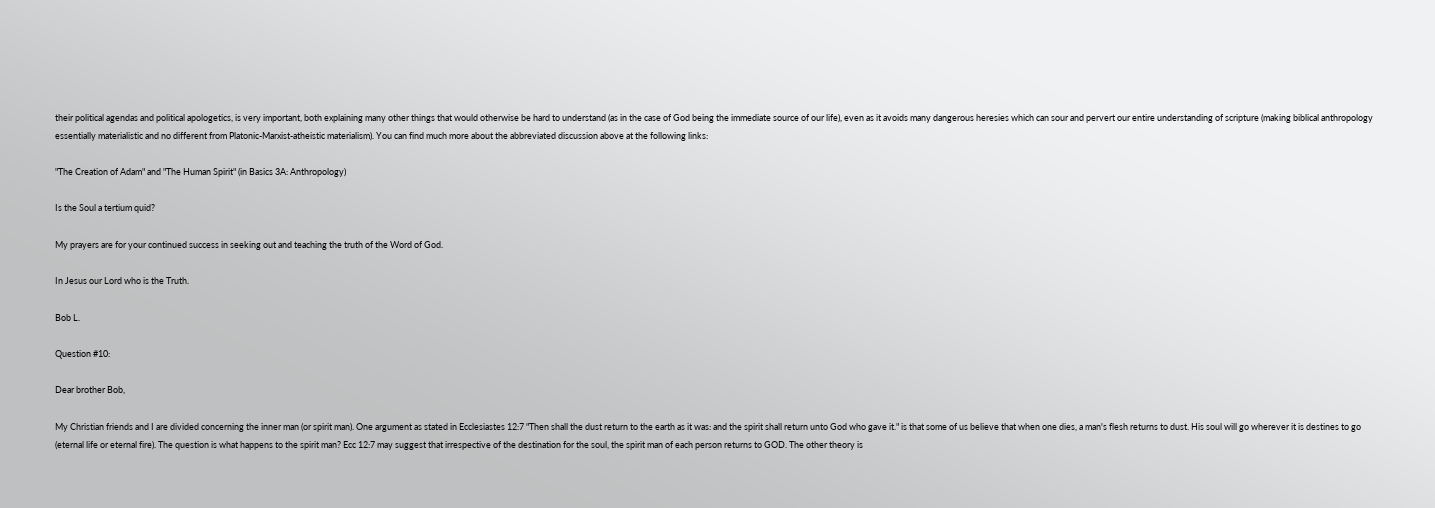their political agendas and political apologetics, is very important, both explaining many other things that would otherwise be hard to understand (as in the case of God being the immediate source of our life), even as it avoids many dangerous heresies which can sour and pervert our entire understanding of scripture (making biblical anthropology essentially materialistic and no different from Platonic-Marxist-atheistic materialism). You can find much more about the abbreviated discussion above at the following links:

"The Creation of Adam" and "The Human Spirit" (in Basics 3A: Anthropology)

Is the Soul a tertium quid?

My prayers are for your continued success in seeking out and teaching the truth of the Word of God.

In Jesus our Lord who is the Truth.

Bob L.

Question #10:

Dear brother Bob,

My Christian friends and I are divided concerning the inner man (or spirit man). One argument as stated in Ecclesiastes 12:7 "Then shall the dust return to the earth as it was: and the spirit shall return unto God who gave it." is that some of us believe that when one dies, a man's flesh returns to dust. His soul will go wherever it is destines to go (eternal life or eternal fire). The question is what happens to the spirit man? Ecc 12:7 may suggest that irrespective of the destination for the soul, the spirit man of each person returns to GOD. The other theory is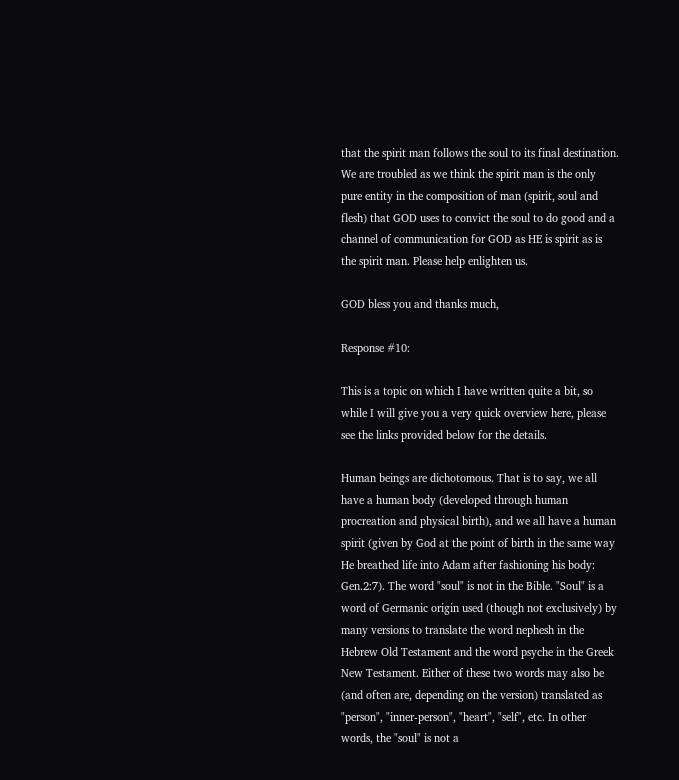that the spirit man follows the soul to its final destination. We are troubled as we think the spirit man is the only pure entity in the composition of man (spirit, soul and flesh) that GOD uses to convict the soul to do good and a channel of communication for GOD as HE is spirit as is the spirit man. Please help enlighten us.

GOD bless you and thanks much,

Response #10:

This is a topic on which I have written quite a bit, so while I will give you a very quick overview here, please see the links provided below for the details.

Human beings are dichotomous. That is to say, we all have a human body (developed through human procreation and physical birth), and we all have a human spirit (given by God at the point of birth in the same way He breathed life into Adam after fashioning his body: Gen.2:7). The word "soul" is not in the Bible. "Soul" is a word of Germanic origin used (though not exclusively) by many versions to translate the word nephesh in the Hebrew Old Testament and the word psyche in the Greek New Testament. Either of these two words may also be (and often are, depending on the version) translated as "person", "inner-person", "heart", "self", etc. In other words, the "soul" is not a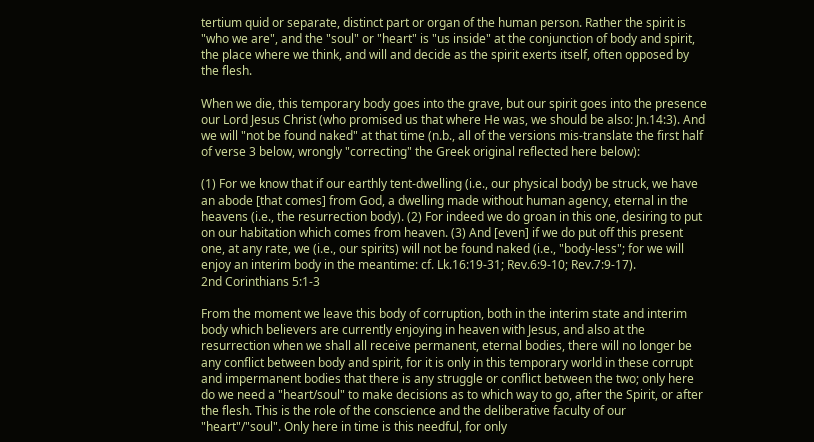tertium quid or separate, distinct part or organ of the human person. Rather the spirit is "who we are", and the "soul" or "heart" is "us inside" at the conjunction of body and spirit, the place where we think, and will and decide as the spirit exerts itself, often opposed by the flesh.

When we die, this temporary body goes into the grave, but our spirit goes into the presence our Lord Jesus Christ (who promised us that where He was, we should be also: Jn.14:3). And we will "not be found naked" at that time (n.b., all of the versions mis-translate the first half of verse 3 below, wrongly "correcting" the Greek original reflected here below):

(1) For we know that if our earthly tent-dwelling (i.e., our physical body) be struck, we have an abode [that comes] from God, a dwelling made without human agency, eternal in the heavens (i.e., the resurrection body). (2) For indeed we do groan in this one, desiring to put on our habitation which comes from heaven. (3) And [even] if we do put off this present one, at any rate, we (i.e., our spirits) will not be found naked (i.e., "body-less"; for we will enjoy an interim body in the meantime: cf. Lk.16:19-31; Rev.6:9-10; Rev.7:9-17).
2nd Corinthians 5:1-3

From the moment we leave this body of corruption, both in the interim state and interim body which believers are currently enjoying in heaven with Jesus, and also at the resurrection when we shall all receive permanent, eternal bodies, there will no longer be any conflict between body and spirit, for it is only in this temporary world in these corrupt and impermanent bodies that there is any struggle or conflict between the two; only here do we need a "heart/soul" to make decisions as to which way to go, after the Spirit, or after the flesh. This is the role of the conscience and the deliberative faculty of our "heart"/"soul". Only here in time is this needful, for only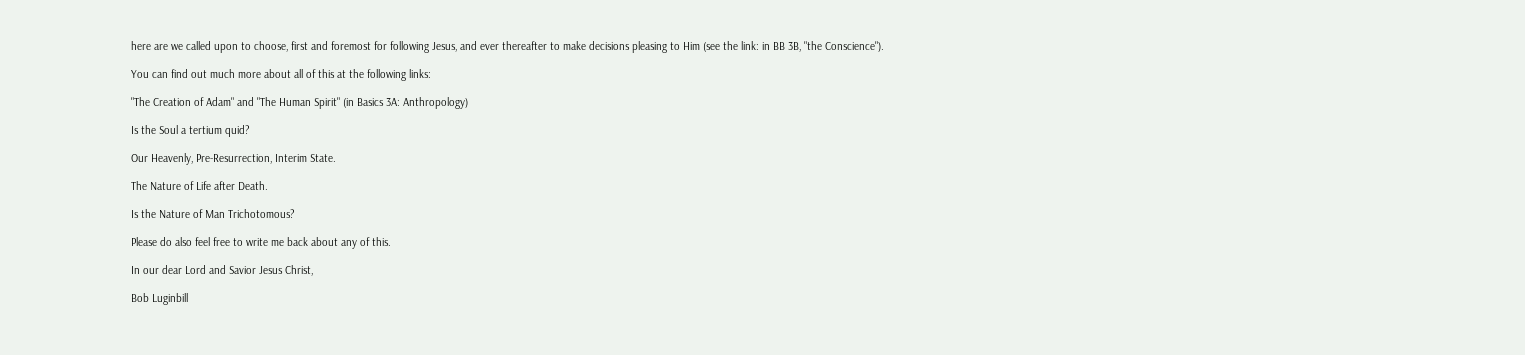here are we called upon to choose, first and foremost for following Jesus, and ever thereafter to make decisions pleasing to Him (see the link: in BB 3B, "the Conscience").

You can find out much more about all of this at the following links:

"The Creation of Adam" and "The Human Spirit" (in Basics 3A: Anthropology)

Is the Soul a tertium quid?

Our Heavenly, Pre-Resurrection, Interim State.

The Nature of Life after Death.

Is the Nature of Man Trichotomous?

Please do also feel free to write me back about any of this.

In our dear Lord and Savior Jesus Christ,

Bob Luginbill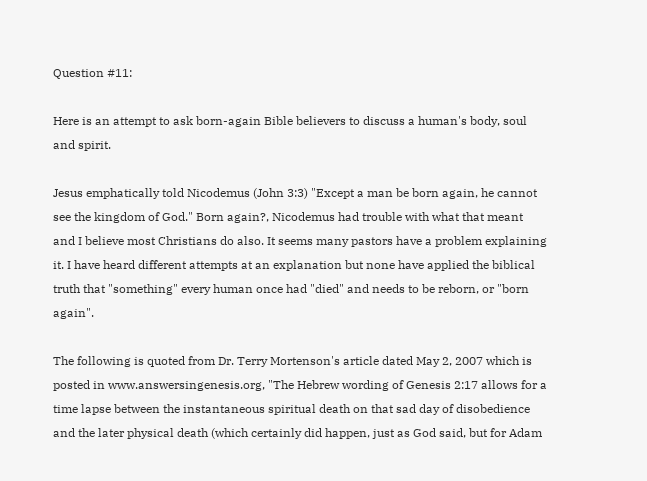Question #11:

Here is an attempt to ask born-again Bible believers to discuss a human's body, soul and spirit.

Jesus emphatically told Nicodemus (John 3:3) "Except a man be born again, he cannot see the kingdom of God." Born again?, Nicodemus had trouble with what that meant and I believe most Christians do also. It seems many pastors have a problem explaining it. I have heard different attempts at an explanation but none have applied the biblical truth that "something" every human once had "died" and needs to be reborn, or "born again".

The following is quoted from Dr. Terry Mortenson's article dated May 2, 2007 which is posted in www.answersingenesis.org, "The Hebrew wording of Genesis 2:17 allows for a time lapse between the instantaneous spiritual death on that sad day of disobedience and the later physical death (which certainly did happen, just as God said, but for Adam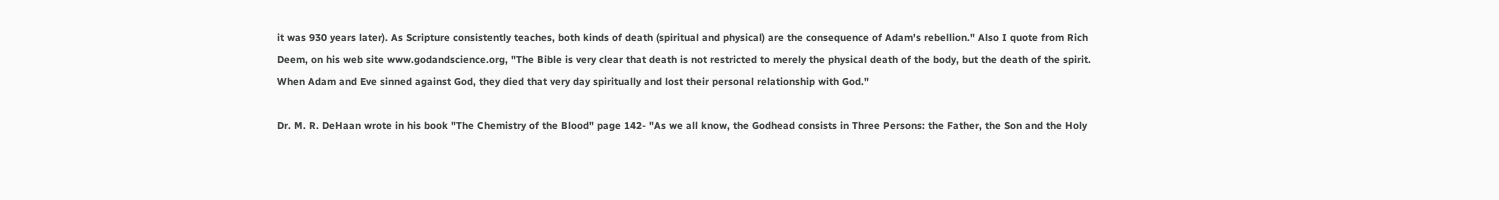it was 930 years later). As Scripture consistently teaches, both kinds of death (spiritual and physical) are the consequence of Adam's rebellion." Also I quote from Rich Deem, on his web site www.godandscience.org, "The Bible is very clear that death is not restricted to merely the physical death of the body, but the death of the spirit. When Adam and Eve sinned against God, they died that very day spiritually and lost their personal relationship with God."

Dr. M. R. DeHaan wrote in his book "The Chemistry of the Blood" page 142- "As we all know, the Godhead consists in Three Persons: the Father, the Son and the Holy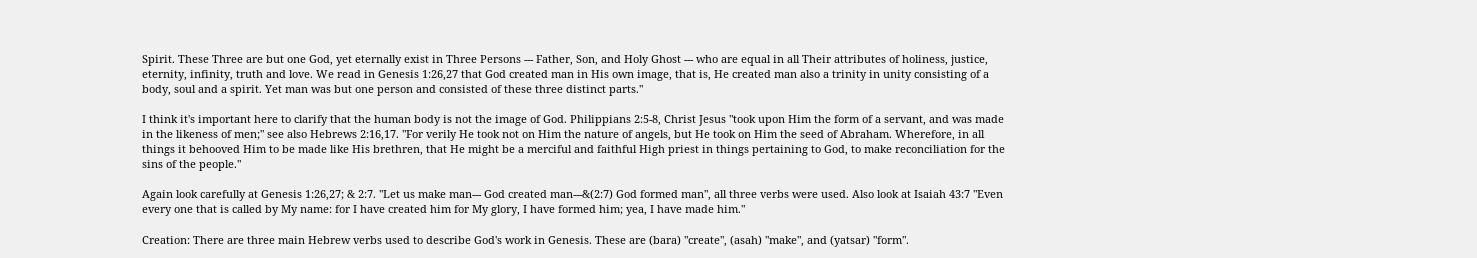Spirit. These Three are but one God, yet eternally exist in Three Persons --- Father, Son, and Holy Ghost --- who are equal in all Their attributes of holiness, justice, eternity, infinity, truth and love. We read in Genesis 1:26,27 that God created man in His own image, that is, He created man also a trinity in unity consisting of a body, soul and a spirit. Yet man was but one person and consisted of these three distinct parts."

I think it's important here to clarify that the human body is not the image of God. Philippians 2:5-8, Christ Jesus "took upon Him the form of a servant, and was made in the likeness of men;" see also Hebrews 2:16,17. "For verily He took not on Him the nature of angels, but He took on Him the seed of Abraham. Wherefore, in all things it behooved Him to be made like His brethren, that He might be a merciful and faithful High priest in things pertaining to God, to make reconciliation for the sins of the people."

Again look carefully at Genesis 1:26,27; & 2:7. "Let us make man--- God created man---&(2:7) God formed man", all three verbs were used. Also look at Isaiah 43:7 "Even every one that is called by My name: for I have created him for My glory, I have formed him; yea, I have made him."

Creation: There are three main Hebrew verbs used to describe God's work in Genesis. These are (bara) "create", (asah) "make", and (yatsar) "form".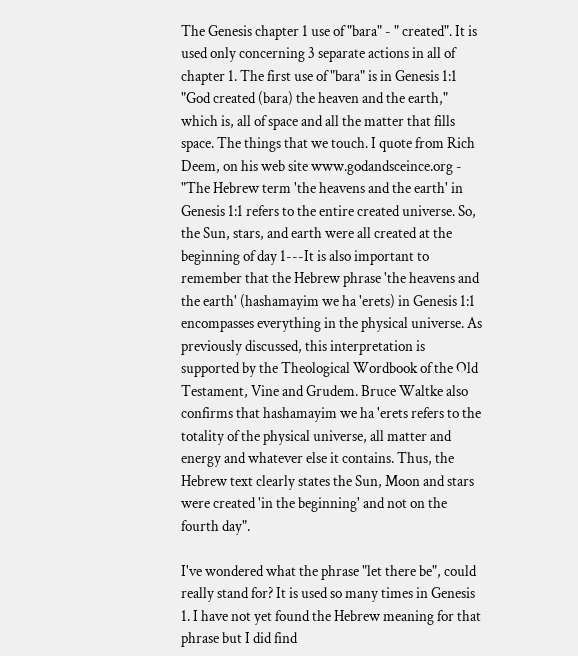The Genesis chapter 1 use of "bara" - " created". It is used only concerning 3 separate actions in all of chapter 1. The first use of "bara" is in Genesis 1:1 "God created (bara) the heaven and the earth," which is, all of space and all the matter that fills space. The things that we touch. I quote from Rich Deem, on his web site www.godandsceince.org - "The Hebrew term 'the heavens and the earth' in Genesis 1:1 refers to the entire created universe. So, the Sun, stars, and earth were all created at the beginning of day 1---It is also important to remember that the Hebrew phrase 'the heavens and the earth' (hashamayim we ha 'erets) in Genesis 1:1 encompasses everything in the physical universe. As previously discussed, this interpretation is supported by the Theological Wordbook of the Old Testament, Vine and Grudem. Bruce Waltke also confirms that hashamayim we ha 'erets refers to the totality of the physical universe, all matter and energy and whatever else it contains. Thus, the Hebrew text clearly states the Sun, Moon and stars were created 'in the beginning' and not on the fourth day".

I've wondered what the phrase "let there be", could really stand for? It is used so many times in Genesis 1. I have not yet found the Hebrew meaning for that phrase but I did find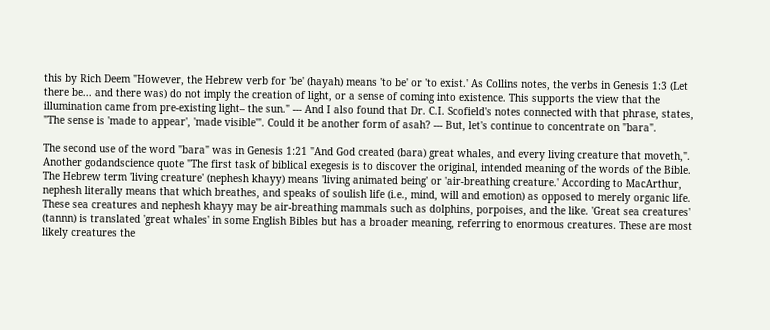this by Rich Deem "However, the Hebrew verb for 'be' (hayah) means 'to be' or 'to exist.' As Collins notes, the verbs in Genesis 1:3 (Let there be... and there was) do not imply the creation of light, or a sense of coming into existence. This supports the view that the illumination came from pre-existing light– the sun." --- And I also found that Dr. C.I. Scofield's notes connected with that phrase, states, "The sense is 'made to appear', 'made visible'". Could it be another form of asah? --- But, let's continue to concentrate on "bara".

The second use of the word "bara" was in Genesis 1:21 "And God created (bara) great whales, and every living creature that moveth,". Another godandscience quote "The first task of biblical exegesis is to discover the original, intended meaning of the words of the Bible. The Hebrew term 'living creature' (nephesh khayy) means 'living animated being' or 'air-breathing creature.' According to MacArthur, nephesh literally means that which breathes, and speaks of soulish life (i.e., mind, will and emotion) as opposed to merely organic life. These sea creatures and nephesh khayy may be air-breathing mammals such as dolphins, porpoises, and the like. 'Great sea creatures' (tannn) is translated 'great whales' in some English Bibles but has a broader meaning, referring to enormous creatures. These are most likely creatures the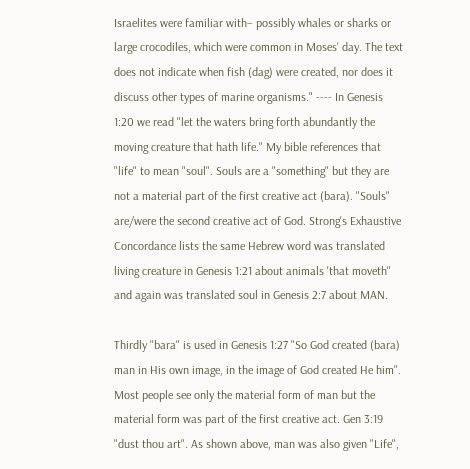Israelites were familiar with– possibly whales or sharks or large crocodiles, which were common in Moses' day. The text does not indicate when fish (dag) were created, nor does it discuss other types of marine organisms." ---- In Genesis 1:20 we read "let the waters bring forth abundantly the moving creature that hath life." My bible references that "life" to mean "soul". Souls are a "something" but they are not a material part of the first creative act (bara). "Souls" are/were the second creative act of God. Strong's Exhaustive Concordance lists the same Hebrew word was translated living creature in Genesis 1:21 about animals 'that moveth" and again was translated soul in Genesis 2:7 about MAN.

Thirdly "bara" is used in Genesis 1:27 "So God created (bara) man in His own image, in the image of God created He him". Most people see only the material form of man but the material form was part of the first creative act. Gen 3:19 "dust thou art". As shown above, man was also given "Life",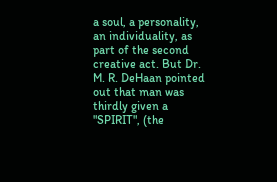a soul, a personality, an individuality, as part of the second creative act. But Dr. M. R. DeHaan pointed out that man was thirdly given a "SPIRIT", (the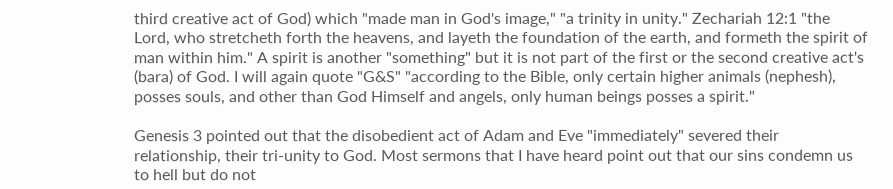third creative act of God) which "made man in God's image," "a trinity in unity." Zechariah 12:1 "the Lord, who stretcheth forth the heavens, and layeth the foundation of the earth, and formeth the spirit of man within him." A spirit is another "something" but it is not part of the first or the second creative act's (bara) of God. I will again quote "G&S" "according to the Bible, only certain higher animals (nephesh), posses souls, and other than God Himself and angels, only human beings posses a spirit."

Genesis 3 pointed out that the disobedient act of Adam and Eve "immediately" severed their relationship, their tri-unity to God. Most sermons that I have heard point out that our sins condemn us to hell but do not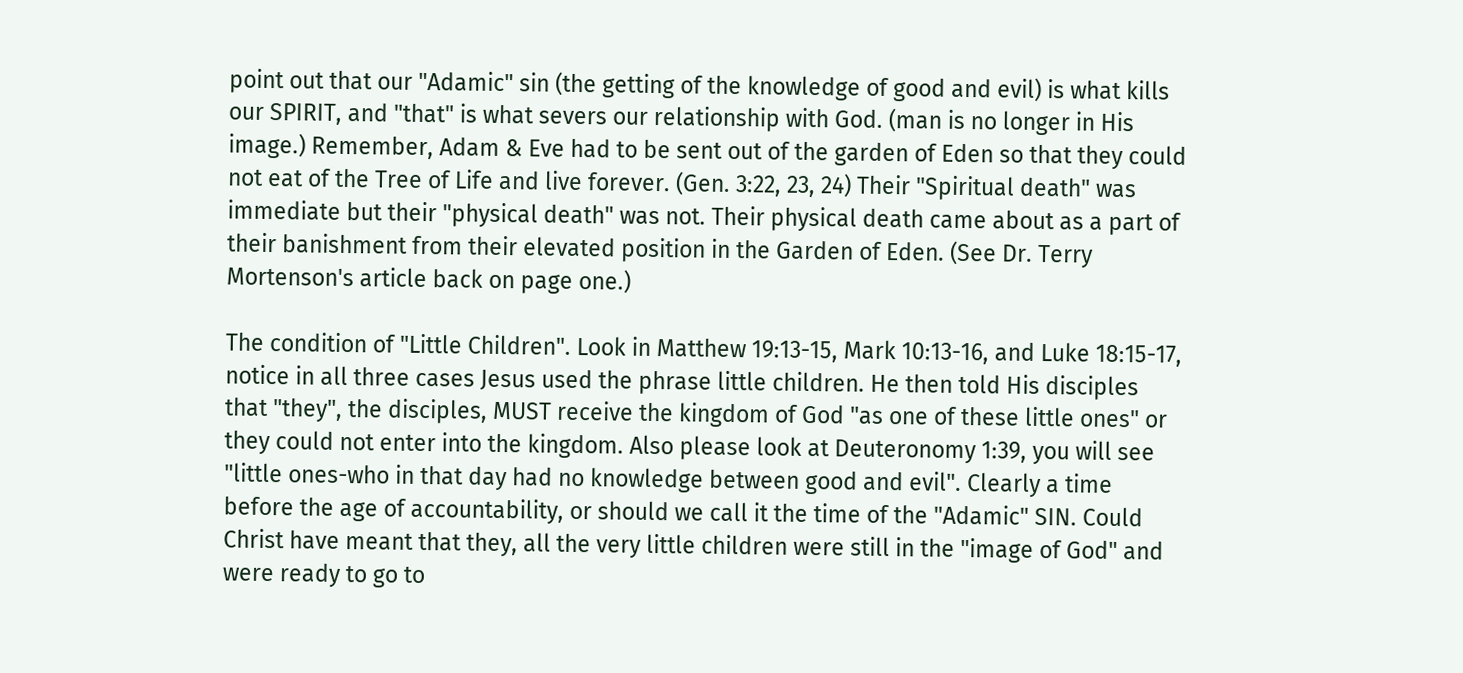point out that our "Adamic" sin (the getting of the knowledge of good and evil) is what kills our SPIRIT, and "that" is what severs our relationship with God. (man is no longer in His image.) Remember, Adam & Eve had to be sent out of the garden of Eden so that they could not eat of the Tree of Life and live forever. (Gen. 3:22, 23, 24) Their "Spiritual death" was immediate but their "physical death" was not. Their physical death came about as a part of their banishment from their elevated position in the Garden of Eden. (See Dr. Terry Mortenson's article back on page one.)

The condition of "Little Children". Look in Matthew 19:13-15, Mark 10:13-16, and Luke 18:15-17, notice in all three cases Jesus used the phrase little children. He then told His disciples that "they", the disciples, MUST receive the kingdom of God "as one of these little ones" or they could not enter into the kingdom. Also please look at Deuteronomy 1:39, you will see "little ones-who in that day had no knowledge between good and evil". Clearly a time before the age of accountability, or should we call it the time of the "Adamic" SIN. Could Christ have meant that they, all the very little children were still in the "image of God" and were ready to go to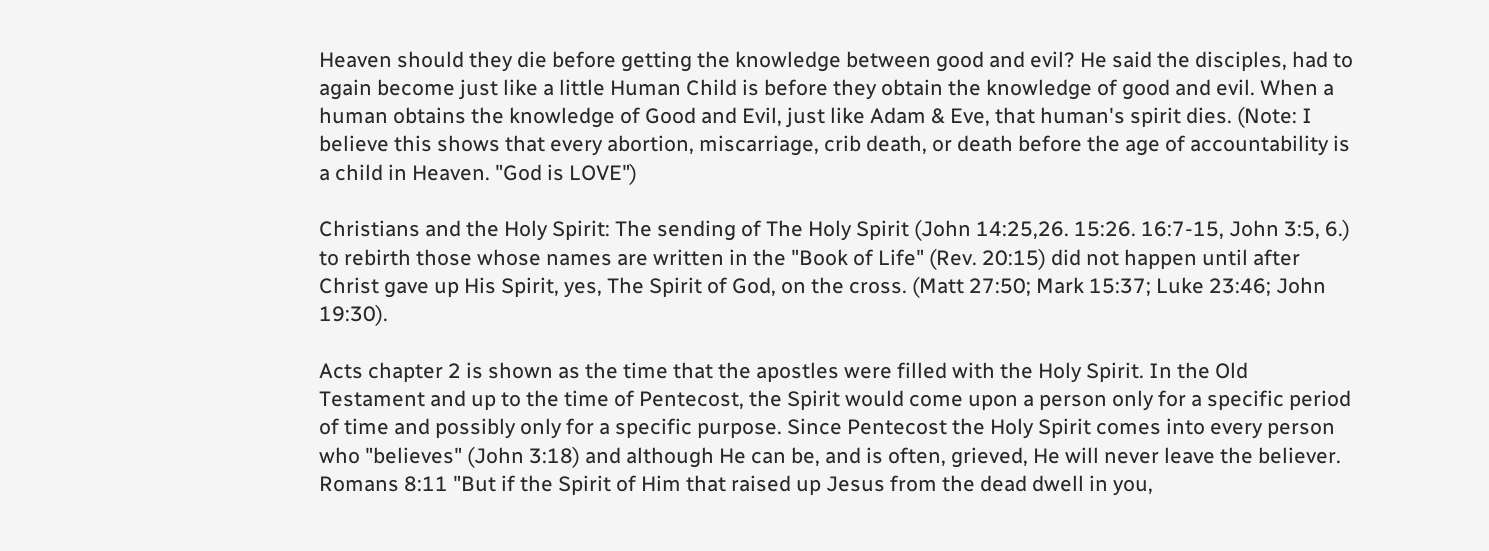Heaven should they die before getting the knowledge between good and evil? He said the disciples, had to again become just like a little Human Child is before they obtain the knowledge of good and evil. When a human obtains the knowledge of Good and Evil, just like Adam & Eve, that human's spirit dies. (Note: I believe this shows that every abortion, miscarriage, crib death, or death before the age of accountability is a child in Heaven. "God is LOVE")

Christians and the Holy Spirit: The sending of The Holy Spirit (John 14:25,26. 15:26. 16:7-15, John 3:5, 6.) to rebirth those whose names are written in the "Book of Life" (Rev. 20:15) did not happen until after Christ gave up His Spirit, yes, The Spirit of God, on the cross. (Matt 27:50; Mark 15:37; Luke 23:46; John 19:30).

Acts chapter 2 is shown as the time that the apostles were filled with the Holy Spirit. In the Old Testament and up to the time of Pentecost, the Spirit would come upon a person only for a specific period of time and possibly only for a specific purpose. Since Pentecost the Holy Spirit comes into every person who "believes" (John 3:18) and although He can be, and is often, grieved, He will never leave the believer. Romans 8:11 "But if the Spirit of Him that raised up Jesus from the dead dwell in you,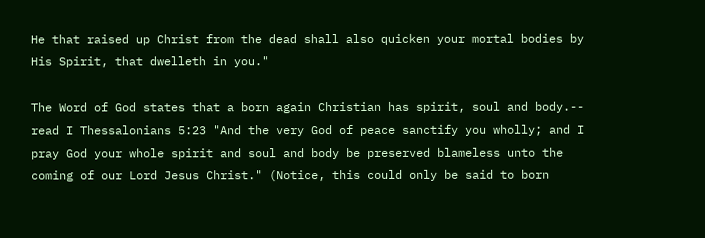He that raised up Christ from the dead shall also quicken your mortal bodies by His Spirit, that dwelleth in you."

The Word of God states that a born again Christian has spirit, soul and body.-- read I Thessalonians 5:23 "And the very God of peace sanctify you wholly; and I pray God your whole spirit and soul and body be preserved blameless unto the coming of our Lord Jesus Christ." (Notice, this could only be said to born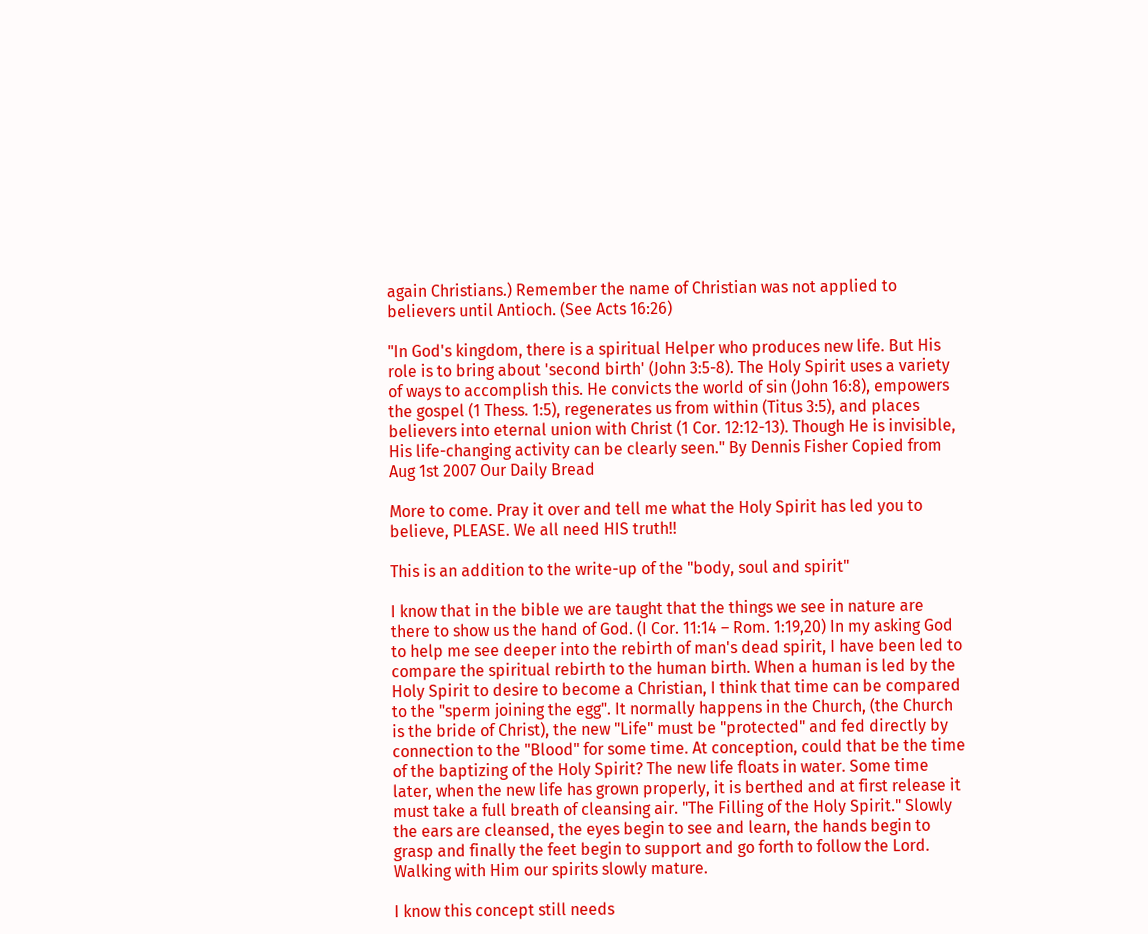again Christians.) Remember the name of Christian was not applied to believers until Antioch. (See Acts 16:26)

"In God's kingdom, there is a spiritual Helper who produces new life. But His role is to bring about 'second birth' (John 3:5-8). The Holy Spirit uses a variety of ways to accomplish this. He convicts the world of sin (John 16:8), empowers the gospel (1 Thess. 1:5), regenerates us from within (Titus 3:5), and places believers into eternal union with Christ (1 Cor. 12:12-13). Though He is invisible, His life-changing activity can be clearly seen." By Dennis Fisher Copied from Aug 1st 2007 Our Daily Bread

More to come. Pray it over and tell me what the Holy Spirit has led you to believe, PLEASE. We all need HIS truth!!

This is an addition to the write-up of the "body, soul and spirit"

I know that in the bible we are taught that the things we see in nature are there to show us the hand of God. (I Cor. 11:14 – Rom. 1:19,20) In my asking God to help me see deeper into the rebirth of man's dead spirit, I have been led to compare the spiritual rebirth to the human birth. When a human is led by the Holy Spirit to desire to become a Christian, I think that time can be compared to the "sperm joining the egg". It normally happens in the Church, (the Church is the bride of Christ), the new "Life" must be "protected" and fed directly by connection to the "Blood" for some time. At conception, could that be the time of the baptizing of the Holy Spirit? The new life floats in water. Some time later, when the new life has grown properly, it is berthed and at first release it must take a full breath of cleansing air. "The Filling of the Holy Spirit." Slowly the ears are cleansed, the eyes begin to see and learn, the hands begin to grasp and finally the feet begin to support and go forth to follow the Lord. Walking with Him our spirits slowly mature.

I know this concept still needs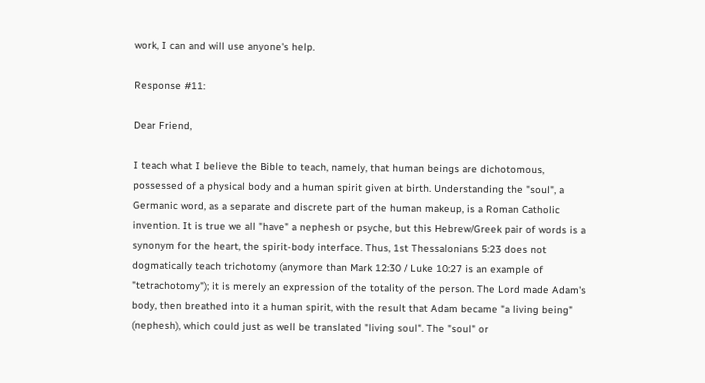work, I can and will use anyone's help.

Response #11:

Dear Friend,

I teach what I believe the Bible to teach, namely, that human beings are dichotomous, possessed of a physical body and a human spirit given at birth. Understanding the "soul", a Germanic word, as a separate and discrete part of the human makeup, is a Roman Catholic invention. It is true we all "have" a nephesh or psyche, but this Hebrew/Greek pair of words is a synonym for the heart, the spirit-body interface. Thus, 1st Thessalonians 5:23 does not dogmatically teach trichotomy (anymore than Mark 12:30 / Luke 10:27 is an example of "tetrachotomy"); it is merely an expression of the totality of the person. The Lord made Adam's body, then breathed into it a human spirit, with the result that Adam became "a living being" (nephesh), which could just as well be translated "living soul". The "soul" or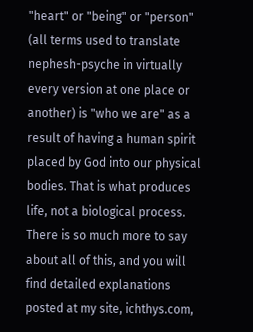"heart" or "being" or "person" (all terms used to translate nephesh-psyche in virtually every version at one place or another) is "who we are" as a result of having a human spirit placed by God into our physical bodies. That is what produces life, not a biological process. There is so much more to say about all of this, and you will find detailed explanations posted at my site, ichthys.com,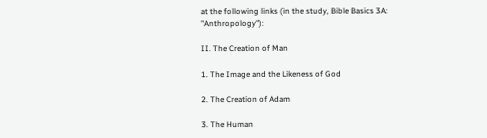at the following links (in the study, Bible Basics 3A: "Anthropology"):

II. The Creation of Man

1. The Image and the Likeness of God

2. The Creation of Adam

3. The Human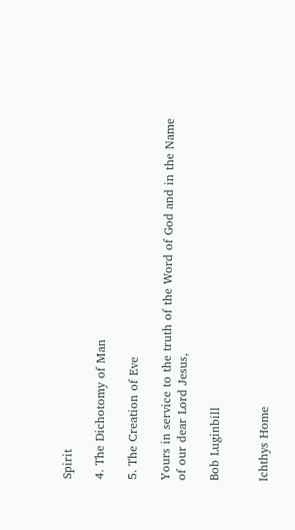Spirit

4. The Dichotomy of Man

5. The Creation of Eve

Yours in service to the truth of the Word of God and in the Name of our dear Lord Jesus,

Bob Luginbill


Ichthys Home